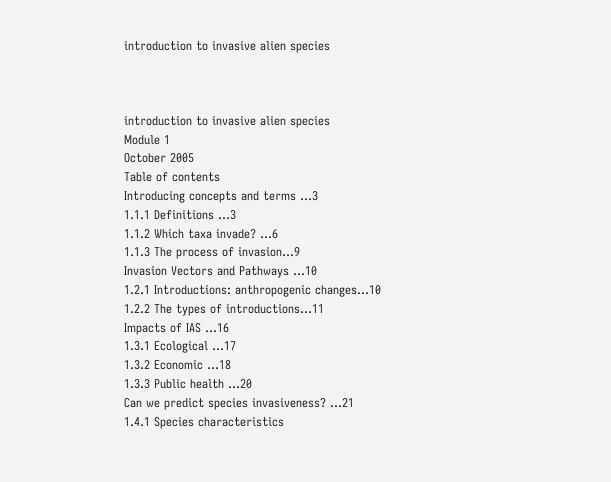introduction to invasive alien species



introduction to invasive alien species
Module 1
October 2005
Table of contents
Introducing concepts and terms ...3
1.1.1 Definitions ...3
1.1.2 Which taxa invade? ...6
1.1.3 The process of invasion...9
Invasion Vectors and Pathways ...10
1.2.1 Introductions: anthropogenic changes...10
1.2.2 The types of introductions...11
Impacts of IAS ...16
1.3.1 Ecological ...17
1.3.2 Economic ...18
1.3.3 Public health ...20
Can we predict species invasiveness? ...21
1.4.1 Species characteristics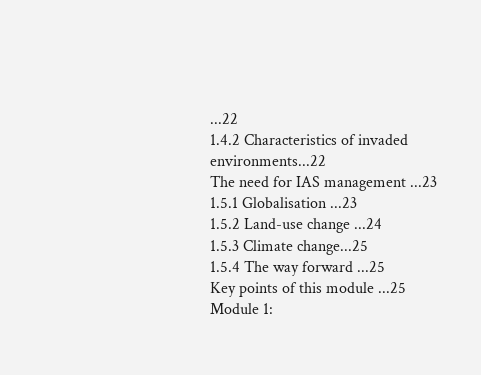...22
1.4.2 Characteristics of invaded environments...22
The need for IAS management ...23
1.5.1 Globalisation ...23
1.5.2 Land-use change ...24
1.5.3 Climate change...25
1.5.4 The way forward ...25
Key points of this module ...25
Module 1: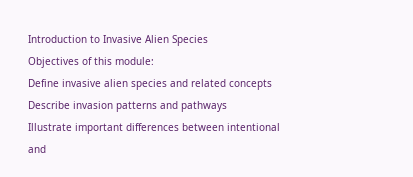Introduction to Invasive Alien Species
Objectives of this module:
Define invasive alien species and related concepts
Describe invasion patterns and pathways
Illustrate important differences between intentional and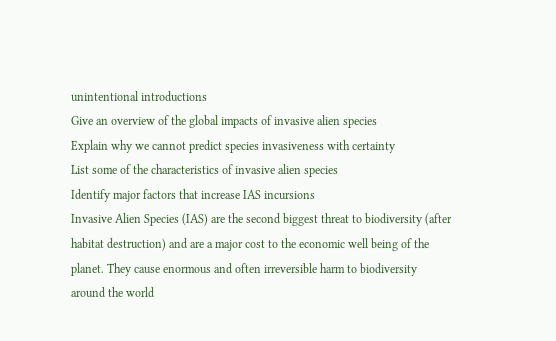unintentional introductions
Give an overview of the global impacts of invasive alien species
Explain why we cannot predict species invasiveness with certainty
List some of the characteristics of invasive alien species
Identify major factors that increase IAS incursions
Invasive Alien Species (IAS) are the second biggest threat to biodiversity (after
habitat destruction) and are a major cost to the economic well being of the
planet. They cause enormous and often irreversible harm to biodiversity
around the world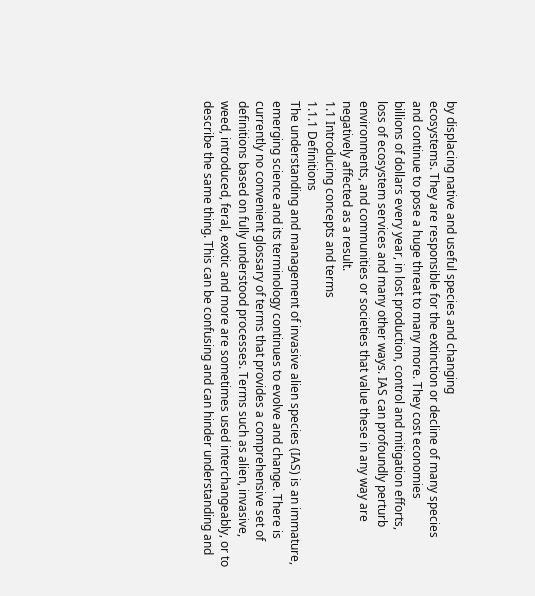by displacing native and useful species and changing
ecosystems. They are responsible for the extinction or decline of many species
and continue to pose a huge threat to many more. They cost economies
billions of dollars every year, in lost production, control and mitigation efforts,
loss of ecosystem services and many other ways. IAS can profoundly perturb
environments, and communities or societies that value these in any way are
negatively affected as a result.
1.1 Introducing concepts and terms
1.1.1 Definitions
The understanding and management of invasive alien species (IAS) is an immature,
emerging science and its terminology continues to evolve and change. There is
currently no convenient glossary of terms that provides a comprehensive set of
definitions based on fully understood processes. Terms such as alien, invasive,
weed, introduced, feral, exotic and more are sometimes used interchangeably, or to
describe the same thing. This can be confusing and can hinder understanding and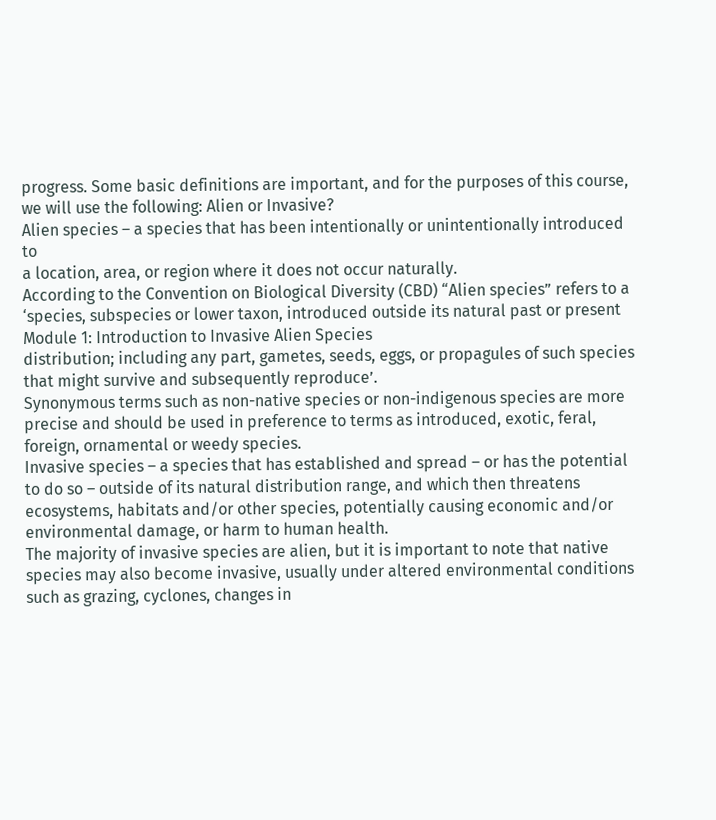progress. Some basic definitions are important, and for the purposes of this course,
we will use the following: Alien or Invasive?
Alien species – a species that has been intentionally or unintentionally introduced to
a location, area, or region where it does not occur naturally.
According to the Convention on Biological Diversity (CBD) “Alien species” refers to a
‘species, subspecies or lower taxon, introduced outside its natural past or present
Module 1: Introduction to Invasive Alien Species
distribution; including any part, gametes, seeds, eggs, or propagules of such species
that might survive and subsequently reproduce’.
Synonymous terms such as non-native species or non-indigenous species are more
precise and should be used in preference to terms as introduced, exotic, feral,
foreign, ornamental or weedy species.
Invasive species – a species that has established and spread – or has the potential
to do so – outside of its natural distribution range, and which then threatens
ecosystems, habitats and/or other species, potentially causing economic and/or
environmental damage, or harm to human health.
The majority of invasive species are alien, but it is important to note that native
species may also become invasive, usually under altered environmental conditions
such as grazing, cyclones, changes in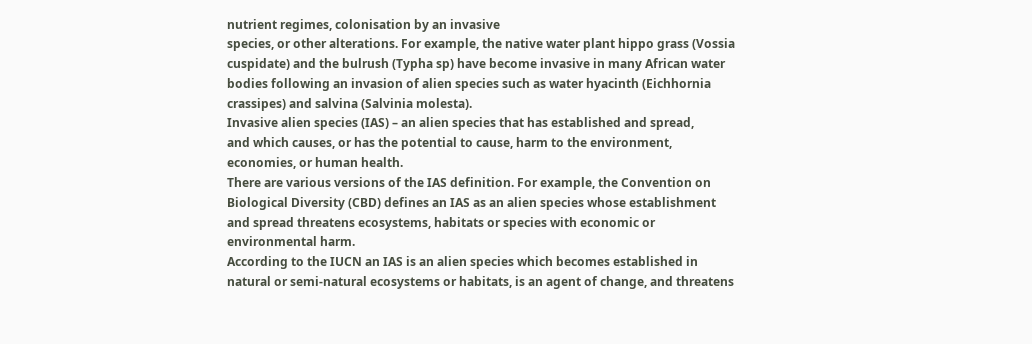nutrient regimes, colonisation by an invasive
species, or other alterations. For example, the native water plant hippo grass (Vossia
cuspidate) and the bulrush (Typha sp) have become invasive in many African water
bodies following an invasion of alien species such as water hyacinth (Eichhornia
crassipes) and salvina (Salvinia molesta).
Invasive alien species (IAS) – an alien species that has established and spread,
and which causes, or has the potential to cause, harm to the environment,
economies, or human health.
There are various versions of the IAS definition. For example, the Convention on
Biological Diversity (CBD) defines an IAS as an alien species whose establishment
and spread threatens ecosystems, habitats or species with economic or
environmental harm.
According to the IUCN an IAS is an alien species which becomes established in
natural or semi-natural ecosystems or habitats, is an agent of change, and threatens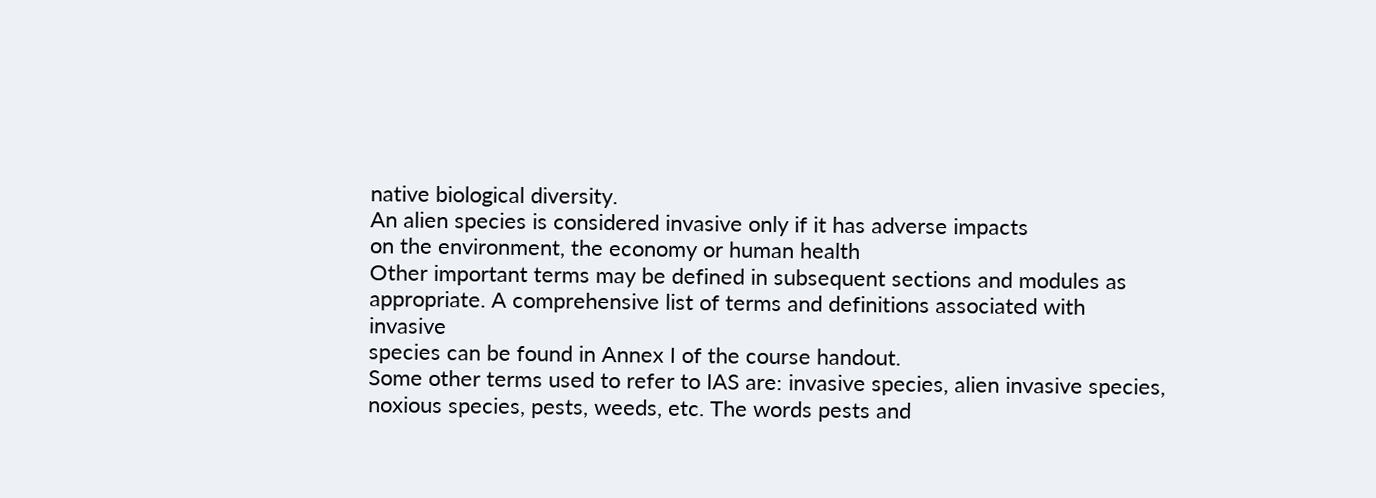native biological diversity.
An alien species is considered invasive only if it has adverse impacts
on the environment, the economy or human health
Other important terms may be defined in subsequent sections and modules as
appropriate. A comprehensive list of terms and definitions associated with invasive
species can be found in Annex I of the course handout.
Some other terms used to refer to IAS are: invasive species, alien invasive species,
noxious species, pests, weeds, etc. The words pests and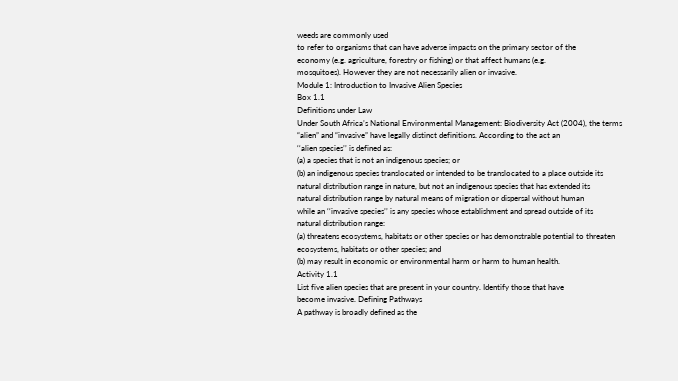weeds are commonly used
to refer to organisms that can have adverse impacts on the primary sector of the
economy (e.g. agriculture, forestry or fishing) or that affect humans (e.g.
mosquitoes). However they are not necessarily alien or invasive.
Module 1: Introduction to Invasive Alien Species
Box 1.1
Definitions under Law
Under South Africa’s National Environmental Management: Biodiversity Act (2004), the terms
“alien” and “invasive” have legally distinct definitions. According to the act an
‘‘alien species’’ is defined as:
(a) a species that is not an indigenous species; or
(b) an indigenous species translocated or intended to be translocated to a place outside its
natural distribution range in nature, but not an indigenous species that has extended its
natural distribution range by natural means of migration or dispersal without human
while an ‘‘invasive species’’ is any species whose establishment and spread outside of its
natural distribution range:
(a) threatens ecosystems, habitats or other species or has demonstrable potential to threaten
ecosystems, habitats or other species; and
(b) may result in economic or environmental harm or harm to human health.
Activity 1.1
List five alien species that are present in your country. Identify those that have
become invasive. Defining Pathways
A pathway is broadly defined as the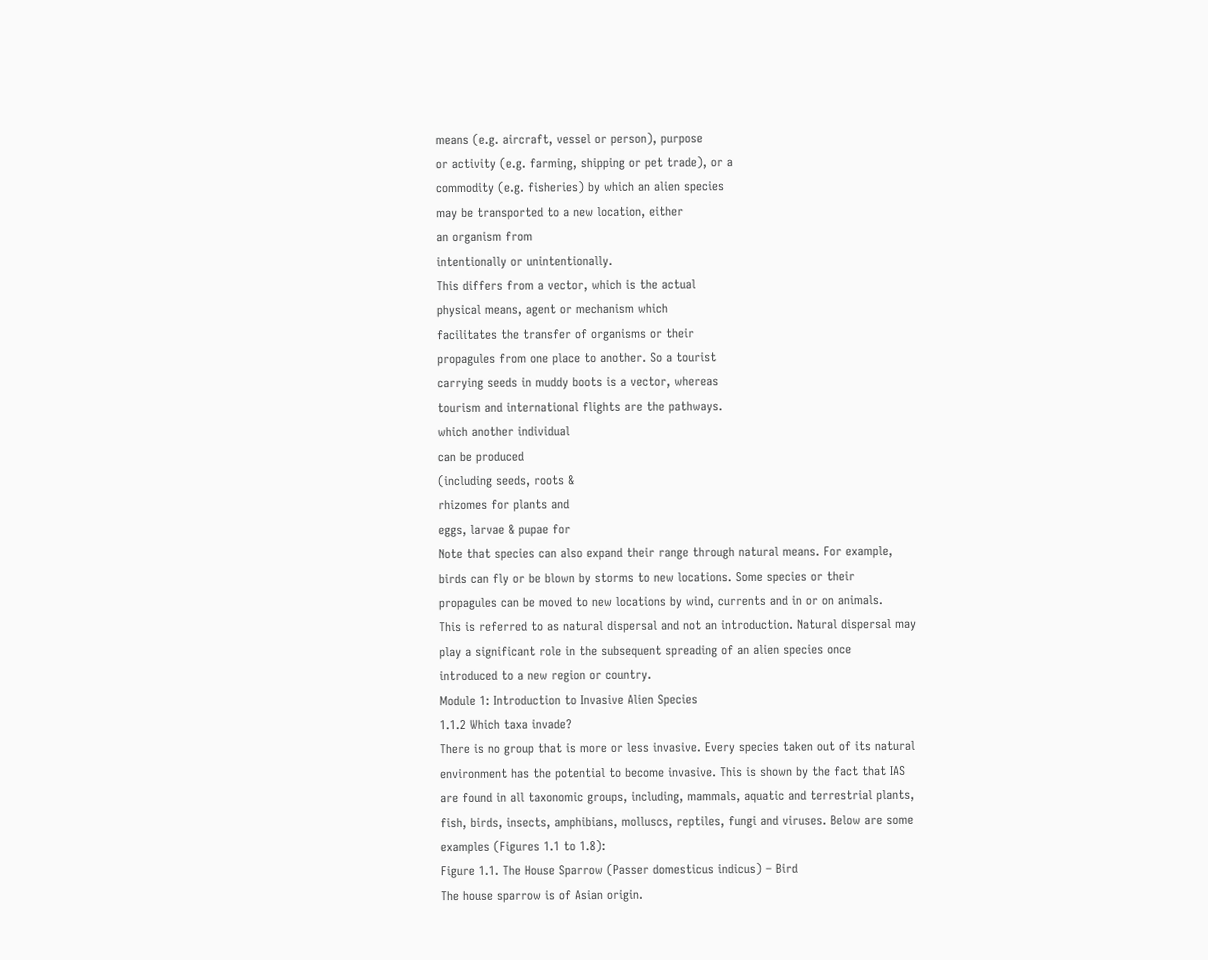means (e.g. aircraft, vessel or person), purpose
or activity (e.g. farming, shipping or pet trade), or a
commodity (e.g. fisheries) by which an alien species
may be transported to a new location, either
an organism from
intentionally or unintentionally.
This differs from a vector, which is the actual
physical means, agent or mechanism which
facilitates the transfer of organisms or their
propagules from one place to another. So a tourist
carrying seeds in muddy boots is a vector, whereas
tourism and international flights are the pathways.
which another individual
can be produced
(including seeds, roots &
rhizomes for plants and
eggs, larvae & pupae for
Note that species can also expand their range through natural means. For example,
birds can fly or be blown by storms to new locations. Some species or their
propagules can be moved to new locations by wind, currents and in or on animals.
This is referred to as natural dispersal and not an introduction. Natural dispersal may
play a significant role in the subsequent spreading of an alien species once
introduced to a new region or country.
Module 1: Introduction to Invasive Alien Species
1.1.2 Which taxa invade?
There is no group that is more or less invasive. Every species taken out of its natural
environment has the potential to become invasive. This is shown by the fact that IAS
are found in all taxonomic groups, including, mammals, aquatic and terrestrial plants,
fish, birds, insects, amphibians, molluscs, reptiles, fungi and viruses. Below are some
examples (Figures 1.1 to 1.8):
Figure 1.1. The House Sparrow (Passer domesticus indicus) – Bird
The house sparrow is of Asian origin.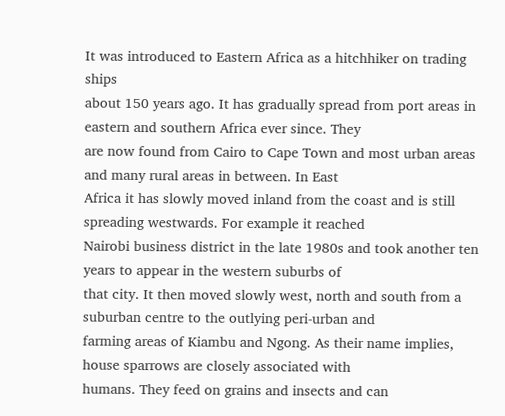It was introduced to Eastern Africa as a hitchhiker on trading ships
about 150 years ago. It has gradually spread from port areas in eastern and southern Africa ever since. They
are now found from Cairo to Cape Town and most urban areas and many rural areas in between. In East
Africa it has slowly moved inland from the coast and is still spreading westwards. For example it reached
Nairobi business district in the late 1980s and took another ten years to appear in the western suburbs of
that city. It then moved slowly west, north and south from a suburban centre to the outlying peri-urban and
farming areas of Kiambu and Ngong. As their name implies, house sparrows are closely associated with
humans. They feed on grains and insects and can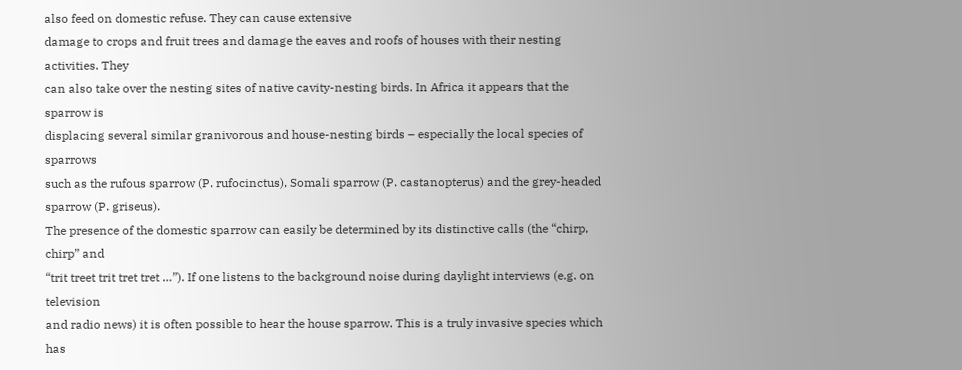also feed on domestic refuse. They can cause extensive
damage to crops and fruit trees and damage the eaves and roofs of houses with their nesting activities. They
can also take over the nesting sites of native cavity-nesting birds. In Africa it appears that the sparrow is
displacing several similar granivorous and house-nesting birds – especially the local species of sparrows
such as the rufous sparrow (P. rufocinctus), Somali sparrow (P. castanopterus) and the grey-headed
sparrow (P. griseus).
The presence of the domestic sparrow can easily be determined by its distinctive calls (the “chirp, chirp” and
“trit treet trit tret tret …”). If one listens to the background noise during daylight interviews (e.g. on television
and radio news) it is often possible to hear the house sparrow. This is a truly invasive species which has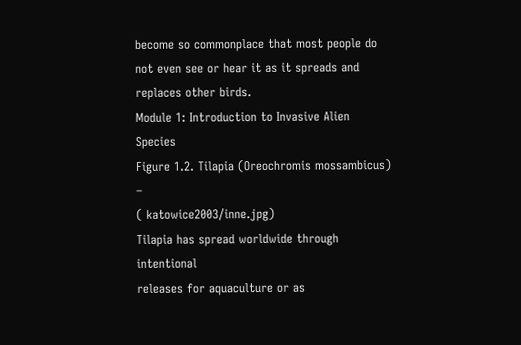become so commonplace that most people do not even see or hear it as it spreads and replaces other birds.
Module 1: Introduction to Invasive Alien Species
Figure 1.2. Tilapia (Oreochromis mossambicus) –
( katowice2003/inne.jpg)
Tilapia has spread worldwide through intentional
releases for aquaculture or as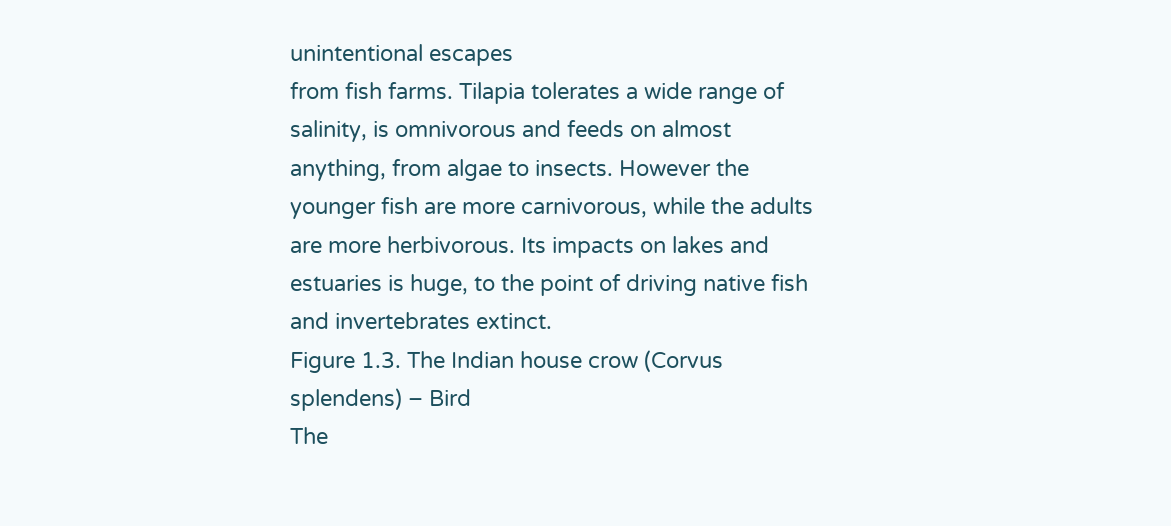unintentional escapes
from fish farms. Tilapia tolerates a wide range of
salinity, is omnivorous and feeds on almost
anything, from algae to insects. However the
younger fish are more carnivorous, while the adults
are more herbivorous. Its impacts on lakes and
estuaries is huge, to the point of driving native fish
and invertebrates extinct.
Figure 1.3. The Indian house crow (Corvus
splendens) – Bird
The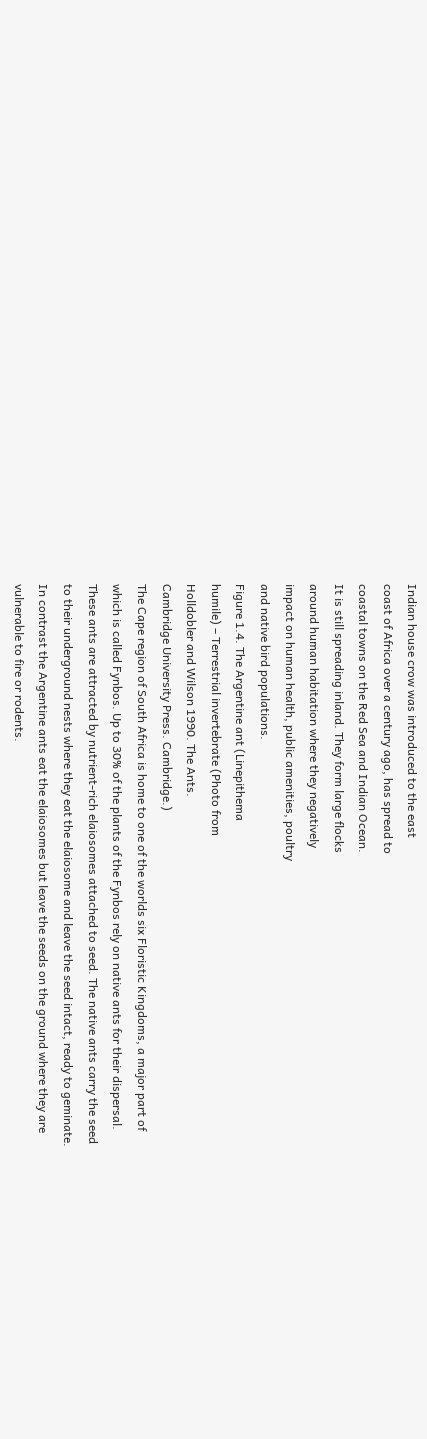Indian house crow was introduced to the east
coast of Africa over a century ago, has spread to
coastal towns on the Red Sea and Indian Ocean.
It is still spreading inland. They form large flocks
around human habitation where they negatively
impact on human health, public amenities, poultry
and native bird populations.
Figure 1.4. The Argentine ant (Linepithema
humile) – Terrestrial invertebrate (Photo from
Holldobler and Wilson 1990. The Ants.
Cambridge University Press. Cambridge.)
The Cape region of South Africa is home to one of the worlds six Floristic Kingdoms, a major part of
which is called Fynbos. Up to 30% of the plants of the Fynbos rely on native ants for their dispersal.
These ants are attracted by nutrient-rich elaiosomes attached to seed. The native ants carry the seed
to their underground nests where they eat the elaiosome and leave the seed intact, ready to geminate.
In contrast the Argentine ants eat the elaiosomes but leave the seeds on the ground where they are
vulnerable to fire or rodents.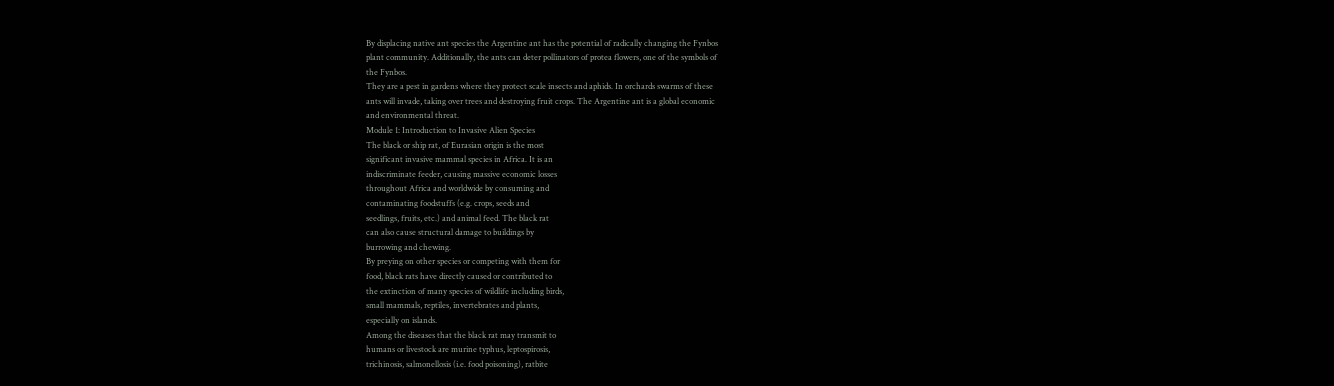By displacing native ant species the Argentine ant has the potential of radically changing the Fynbos
plant community. Additionally, the ants can deter pollinators of protea flowers, one of the symbols of
the Fynbos.
They are a pest in gardens where they protect scale insects and aphids. In orchards swarms of these
ants will invade, taking over trees and destroying fruit crops. The Argentine ant is a global economic
and environmental threat.
Module 1: Introduction to Invasive Alien Species
The black or ship rat, of Eurasian origin is the most
significant invasive mammal species in Africa. It is an
indiscriminate feeder, causing massive economic losses
throughout Africa and worldwide by consuming and
contaminating foodstuffs (e.g. crops, seeds and
seedlings, fruits, etc.) and animal feed. The black rat
can also cause structural damage to buildings by
burrowing and chewing.
By preying on other species or competing with them for
food, black rats have directly caused or contributed to
the extinction of many species of wildlife including birds,
small mammals, reptiles, invertebrates and plants,
especially on islands.
Among the diseases that the black rat may transmit to
humans or livestock are murine typhus, leptospirosis,
trichinosis, salmonellosis (i.e. food poisoning), ratbite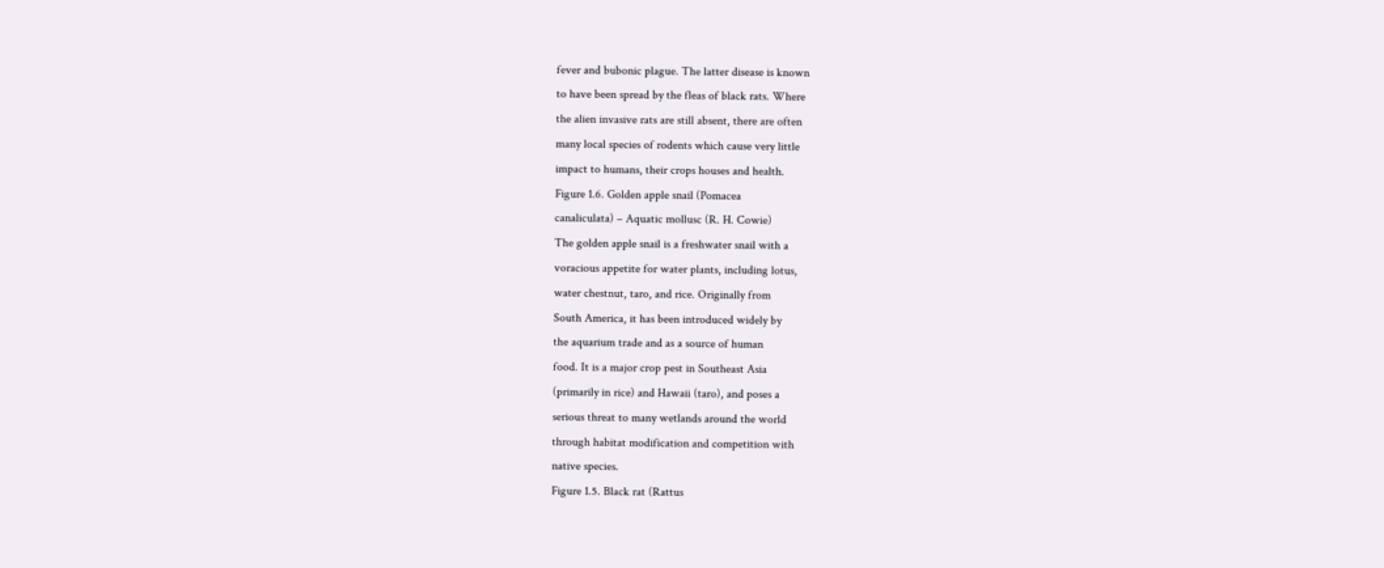fever and bubonic plague. The latter disease is known
to have been spread by the fleas of black rats. Where
the alien invasive rats are still absent, there are often
many local species of rodents which cause very little
impact to humans, their crops houses and health.
Figure 1.6. Golden apple snail (Pomacea
canaliculata) – Aquatic mollusc (R. H. Cowie)
The golden apple snail is a freshwater snail with a
voracious appetite for water plants, including lotus,
water chestnut, taro, and rice. Originally from
South America, it has been introduced widely by
the aquarium trade and as a source of human
food. It is a major crop pest in Southeast Asia
(primarily in rice) and Hawaii (taro), and poses a
serious threat to many wetlands around the world
through habitat modification and competition with
native species.
Figure 1.5. Black rat (Rattus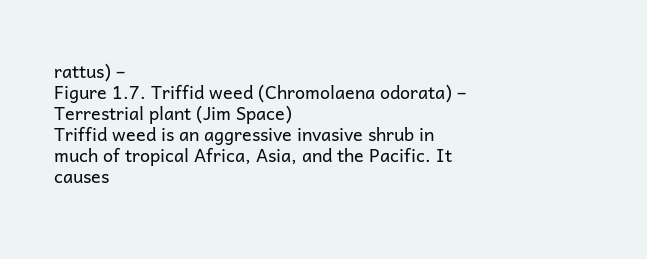rattus) –
Figure 1.7. Triffid weed (Chromolaena odorata) –
Terrestrial plant (Jim Space)
Triffid weed is an aggressive invasive shrub in
much of tropical Africa, Asia, and the Pacific. It
causes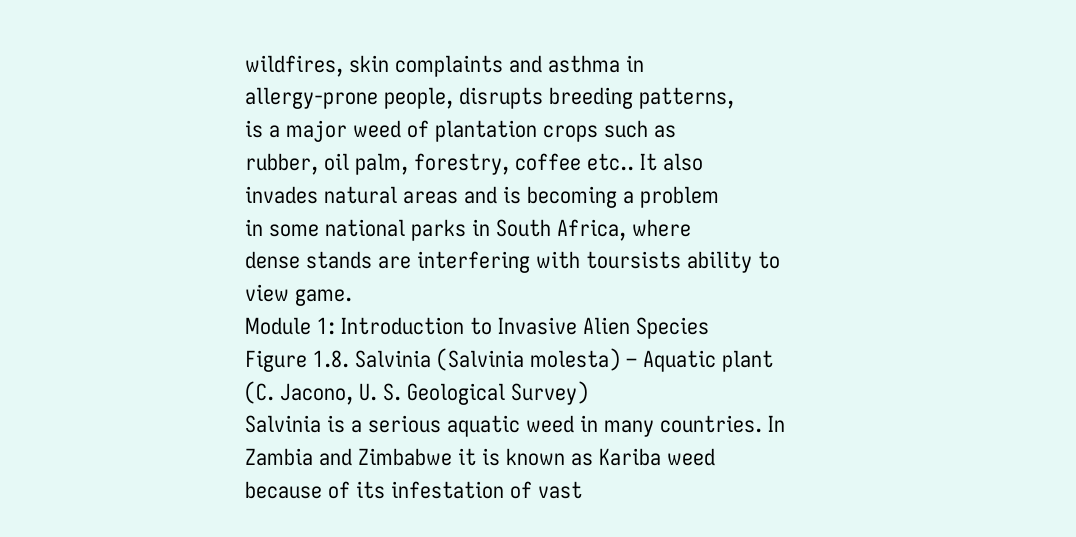wildfires, skin complaints and asthma in
allergy-prone people, disrupts breeding patterns,
is a major weed of plantation crops such as
rubber, oil palm, forestry, coffee etc.. It also
invades natural areas and is becoming a problem
in some national parks in South Africa, where
dense stands are interfering with toursists ability to
view game.
Module 1: Introduction to Invasive Alien Species
Figure 1.8. Salvinia (Salvinia molesta) – Aquatic plant
(C. Jacono, U. S. Geological Survey)
Salvinia is a serious aquatic weed in many countries. In
Zambia and Zimbabwe it is known as Kariba weed
because of its infestation of vast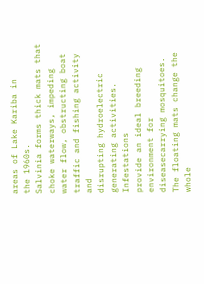areas of Lake Kariba in
the 1960s.
Salvinia forms thick mats that choke waterways, impeding
water flow, obstructing boat traffic and fishing activity and
disrupting hydroelectric generating activities. Infestations
provide an ideal breeding environment for diseasecarrying mosquitoes. The floating mats change the whole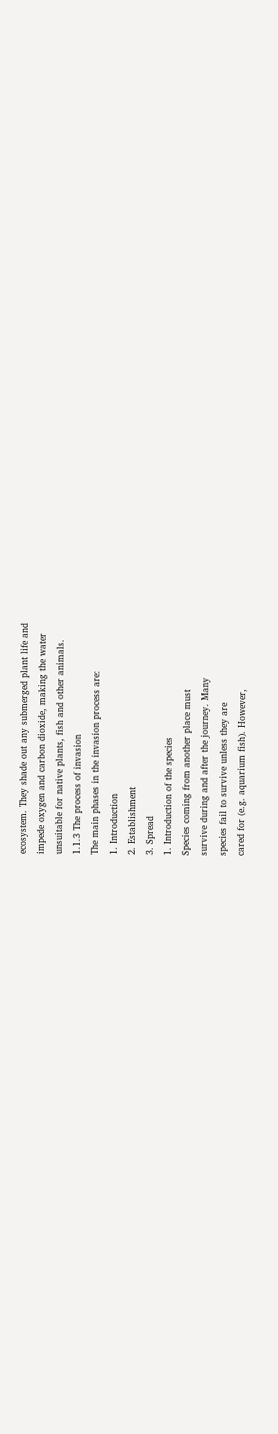ecosystem. They shade out any submerged plant life and
impede oxygen and carbon dioxide, making the water
unsuitable for native plants, fish and other animals.
1.1.3 The process of invasion
The main phases in the invasion process are:
1. Introduction
2. Establishment
3. Spread
1. Introduction of the species
Species coming from another place must
survive during and after the journey. Many
species fail to survive unless they are
cared for (e.g. aquarium fish). However,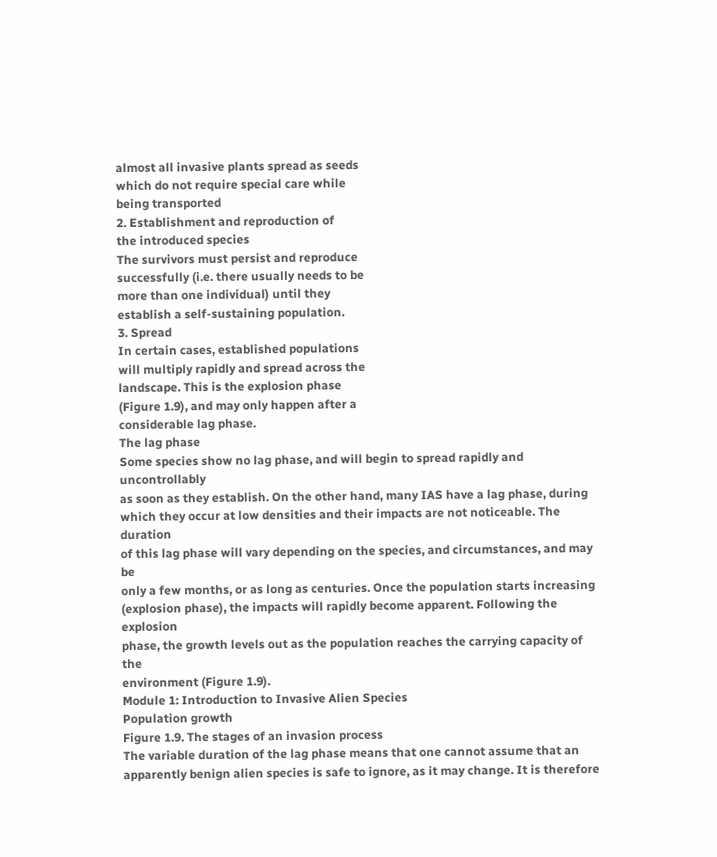almost all invasive plants spread as seeds
which do not require special care while
being transported
2. Establishment and reproduction of
the introduced species
The survivors must persist and reproduce
successfully (i.e. there usually needs to be
more than one individual) until they
establish a self-sustaining population.
3. Spread
In certain cases, established populations
will multiply rapidly and spread across the
landscape. This is the explosion phase
(Figure 1.9), and may only happen after a
considerable lag phase.
The lag phase
Some species show no lag phase, and will begin to spread rapidly and uncontrollably
as soon as they establish. On the other hand, many IAS have a lag phase, during
which they occur at low densities and their impacts are not noticeable. The duration
of this lag phase will vary depending on the species, and circumstances, and may be
only a few months, or as long as centuries. Once the population starts increasing
(explosion phase), the impacts will rapidly become apparent. Following the explosion
phase, the growth levels out as the population reaches the carrying capacity of the
environment (Figure 1.9).
Module 1: Introduction to Invasive Alien Species
Population growth
Figure 1.9. The stages of an invasion process
The variable duration of the lag phase means that one cannot assume that an
apparently benign alien species is safe to ignore, as it may change. It is therefore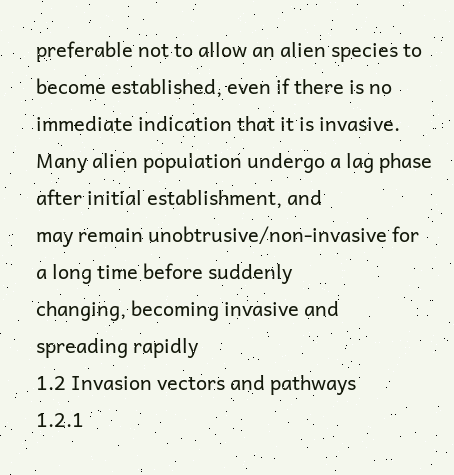preferable not to allow an alien species to become established, even if there is no
immediate indication that it is invasive.
Many alien population undergo a lag phase after initial establishment, and
may remain unobtrusive/non-invasive for a long time before suddenly
changing, becoming invasive and spreading rapidly
1.2 Invasion vectors and pathways
1.2.1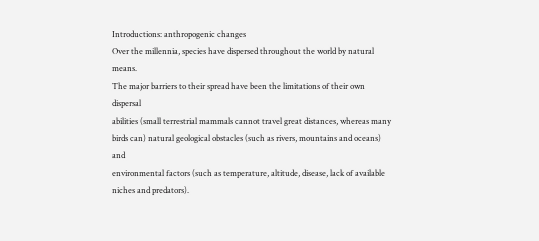Introductions: anthropogenic changes
Over the millennia, species have dispersed throughout the world by natural means.
The major barriers to their spread have been the limitations of their own dispersal
abilities (small terrestrial mammals cannot travel great distances, whereas many
birds can) natural geological obstacles (such as rivers, mountains and oceans) and
environmental factors (such as temperature, altitude, disease, lack of available
niches and predators).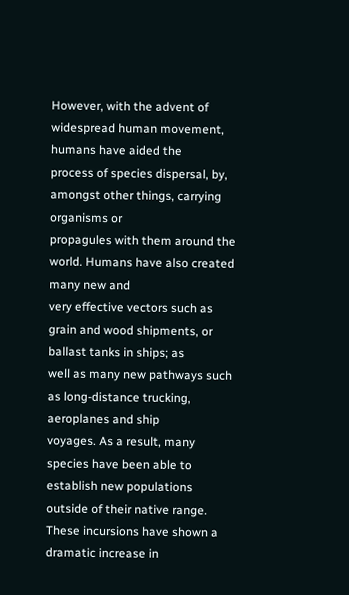However, with the advent of widespread human movement, humans have aided the
process of species dispersal, by, amongst other things, carrying organisms or
propagules with them around the world. Humans have also created many new and
very effective vectors such as grain and wood shipments, or ballast tanks in ships; as
well as many new pathways such as long-distance trucking, aeroplanes and ship
voyages. As a result, many species have been able to establish new populations
outside of their native range. These incursions have shown a dramatic increase in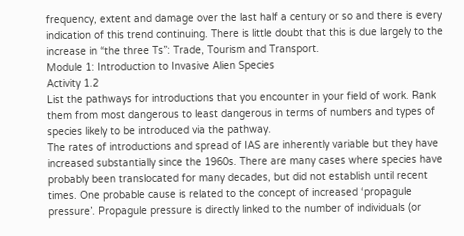frequency, extent and damage over the last half a century or so and there is every
indication of this trend continuing. There is little doubt that this is due largely to the
increase in “the three Ts”: Trade, Tourism and Transport.
Module 1: Introduction to Invasive Alien Species
Activity 1.2
List the pathways for introductions that you encounter in your field of work. Rank
them from most dangerous to least dangerous in terms of numbers and types of
species likely to be introduced via the pathway.
The rates of introductions and spread of IAS are inherently variable but they have
increased substantially since the 1960s. There are many cases where species have
probably been translocated for many decades, but did not establish until recent
times. One probable cause is related to the concept of increased ‘propagule
pressure’. Propagule pressure is directly linked to the number of individuals (or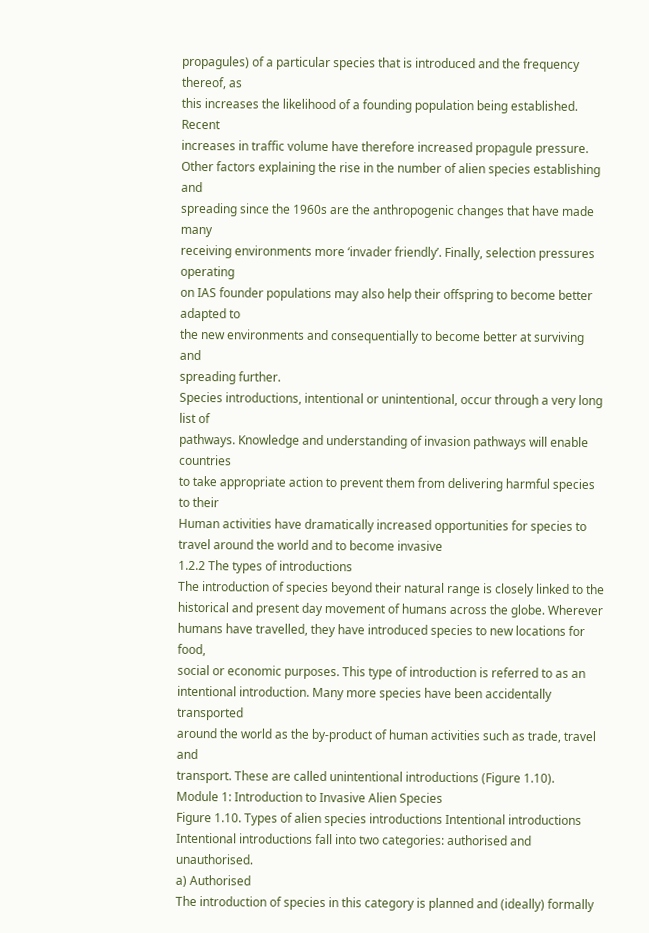propagules) of a particular species that is introduced and the frequency thereof, as
this increases the likelihood of a founding population being established. Recent
increases in traffic volume have therefore increased propagule pressure.
Other factors explaining the rise in the number of alien species establishing and
spreading since the 1960s are the anthropogenic changes that have made many
receiving environments more ‘invader friendly’. Finally, selection pressures operating
on IAS founder populations may also help their offspring to become better adapted to
the new environments and consequentially to become better at surviving and
spreading further.
Species introductions, intentional or unintentional, occur through a very long list of
pathways. Knowledge and understanding of invasion pathways will enable countries
to take appropriate action to prevent them from delivering harmful species to their
Human activities have dramatically increased opportunities for species to
travel around the world and to become invasive
1.2.2 The types of introductions
The introduction of species beyond their natural range is closely linked to the
historical and present day movement of humans across the globe. Wherever
humans have travelled, they have introduced species to new locations for food,
social or economic purposes. This type of introduction is referred to as an
intentional introduction. Many more species have been accidentally transported
around the world as the by-product of human activities such as trade, travel and
transport. These are called unintentional introductions (Figure 1.10).
Module 1: Introduction to Invasive Alien Species
Figure 1.10. Types of alien species introductions Intentional introductions
Intentional introductions fall into two categories: authorised and unauthorised.
a) Authorised
The introduction of species in this category is planned and (ideally) formally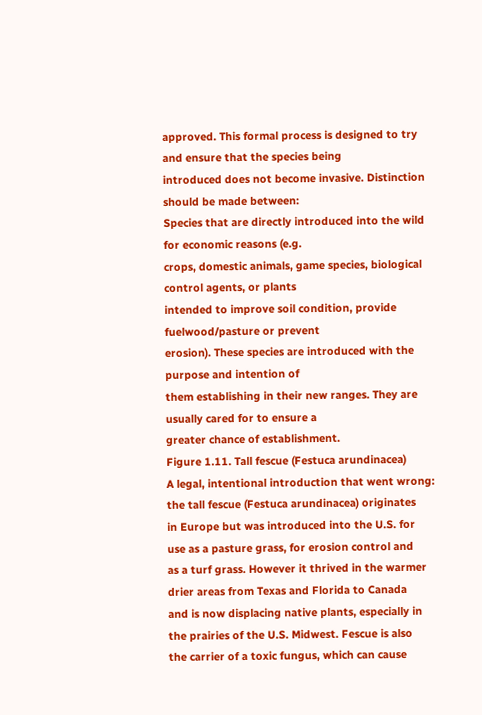approved. This formal process is designed to try and ensure that the species being
introduced does not become invasive. Distinction should be made between:
Species that are directly introduced into the wild for economic reasons (e.g.
crops, domestic animals, game species, biological control agents, or plants
intended to improve soil condition, provide fuelwood/pasture or prevent
erosion). These species are introduced with the purpose and intention of
them establishing in their new ranges. They are usually cared for to ensure a
greater chance of establishment.
Figure 1.11. Tall fescue (Festuca arundinacea)
A legal, intentional introduction that went wrong:
the tall fescue (Festuca arundinacea) originates
in Europe but was introduced into the U.S. for
use as a pasture grass, for erosion control and
as a turf grass. However it thrived in the warmer
drier areas from Texas and Florida to Canada
and is now displacing native plants, especially in
the prairies of the U.S. Midwest. Fescue is also
the carrier of a toxic fungus, which can cause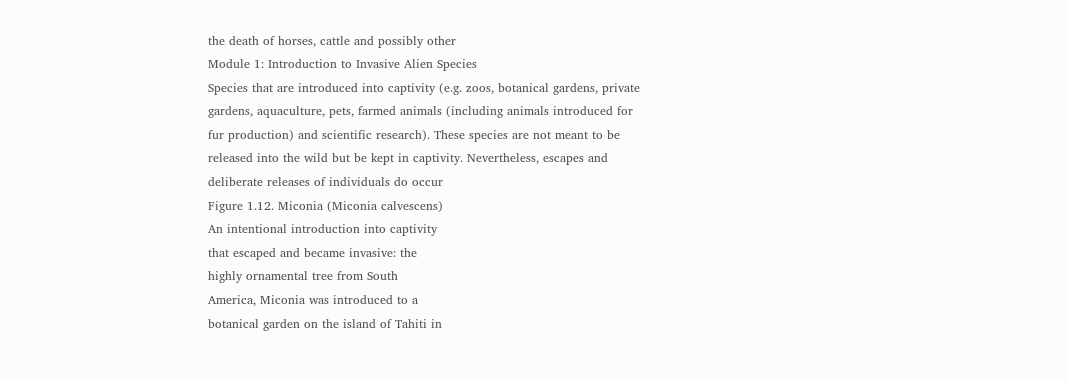the death of horses, cattle and possibly other
Module 1: Introduction to Invasive Alien Species
Species that are introduced into captivity (e.g. zoos, botanical gardens, private
gardens, aquaculture, pets, farmed animals (including animals introduced for
fur production) and scientific research). These species are not meant to be
released into the wild but be kept in captivity. Nevertheless, escapes and
deliberate releases of individuals do occur
Figure 1.12. Miconia (Miconia calvescens)
An intentional introduction into captivity
that escaped and became invasive: the
highly ornamental tree from South
America, Miconia was introduced to a
botanical garden on the island of Tahiti in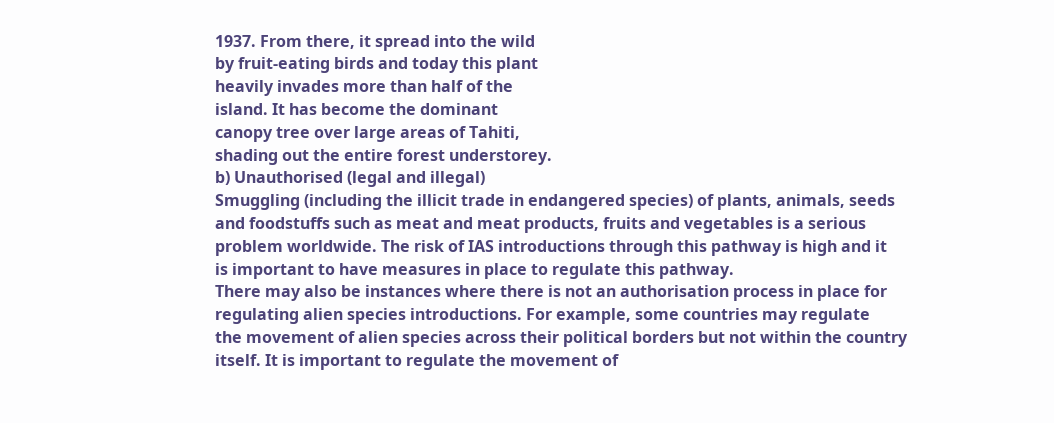1937. From there, it spread into the wild
by fruit-eating birds and today this plant
heavily invades more than half of the
island. It has become the dominant
canopy tree over large areas of Tahiti,
shading out the entire forest understorey.
b) Unauthorised (legal and illegal)
Smuggling (including the illicit trade in endangered species) of plants, animals, seeds
and foodstuffs such as meat and meat products, fruits and vegetables is a serious
problem worldwide. The risk of IAS introductions through this pathway is high and it
is important to have measures in place to regulate this pathway.
There may also be instances where there is not an authorisation process in place for
regulating alien species introductions. For example, some countries may regulate
the movement of alien species across their political borders but not within the country
itself. It is important to regulate the movement of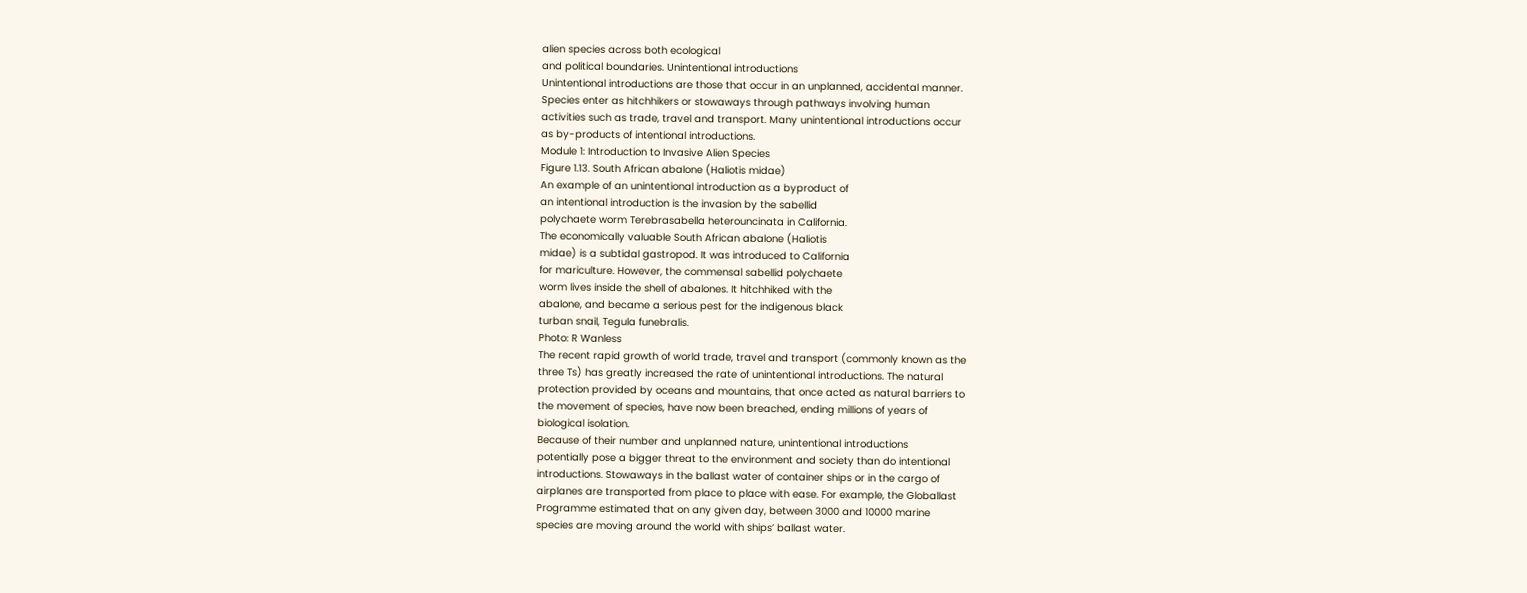alien species across both ecological
and political boundaries. Unintentional introductions
Unintentional introductions are those that occur in an unplanned, accidental manner.
Species enter as hitchhikers or stowaways through pathways involving human
activities such as trade, travel and transport. Many unintentional introductions occur
as by-products of intentional introductions.
Module 1: Introduction to Invasive Alien Species
Figure 1.13. South African abalone (Haliotis midae)
An example of an unintentional introduction as a byproduct of
an intentional introduction is the invasion by the sabellid
polychaete worm Terebrasabella heterouncinata in California.
The economically valuable South African abalone (Haliotis
midae) is a subtidal gastropod. It was introduced to California
for mariculture. However, the commensal sabellid polychaete
worm lives inside the shell of abalones. It hitchhiked with the
abalone, and became a serious pest for the indigenous black
turban snail, Tegula funebralis.
Photo: R Wanless
The recent rapid growth of world trade, travel and transport (commonly known as the
three Ts) has greatly increased the rate of unintentional introductions. The natural
protection provided by oceans and mountains, that once acted as natural barriers to
the movement of species, have now been breached, ending millions of years of
biological isolation.
Because of their number and unplanned nature, unintentional introductions
potentially pose a bigger threat to the environment and society than do intentional
introductions. Stowaways in the ballast water of container ships or in the cargo of
airplanes are transported from place to place with ease. For example, the Globallast
Programme estimated that on any given day, between 3000 and 10000 marine
species are moving around the world with ships’ ballast water.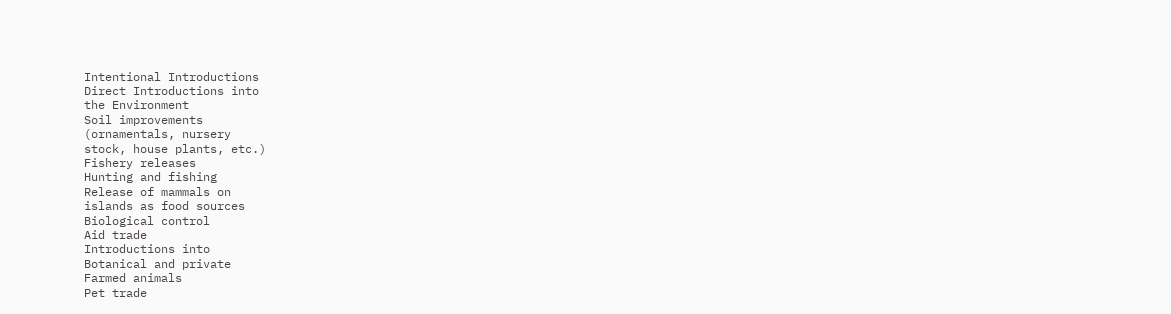Intentional Introductions
Direct Introductions into
the Environment
Soil improvements
(ornamentals, nursery
stock, house plants, etc.)
Fishery releases
Hunting and fishing
Release of mammals on
islands as food sources
Biological control
Aid trade
Introductions into
Botanical and private
Farmed animals
Pet trade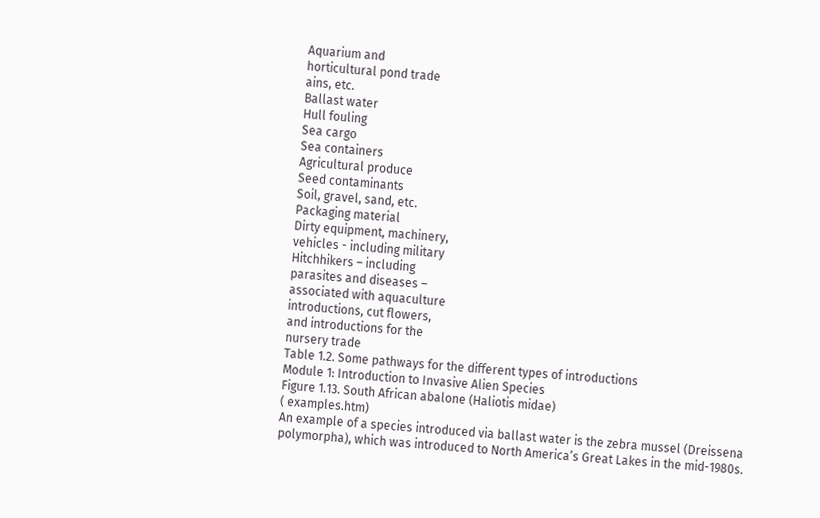Aquarium and
horticultural pond trade
ains, etc.
Ballast water
Hull fouling
Sea cargo
Sea containers
Agricultural produce
Seed contaminants
Soil, gravel, sand, etc.
Packaging material
Dirty equipment, machinery,
vehicles - including military
Hitchhikers – including
parasites and diseases –
associated with aquaculture
introductions, cut flowers,
and introductions for the
nursery trade
Table 1.2. Some pathways for the different types of introductions
Module 1: Introduction to Invasive Alien Species
Figure 1.13. South African abalone (Haliotis midae)
( examples.htm)
An example of a species introduced via ballast water is the zebra mussel (Dreissena
polymorpha), which was introduced to North America’s Great Lakes in the mid-1980s.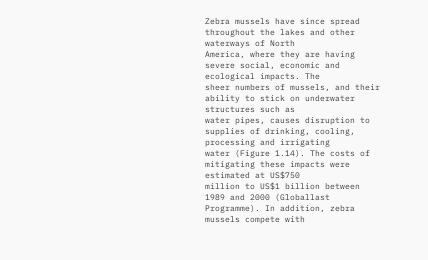Zebra mussels have since spread throughout the lakes and other waterways of North
America, where they are having severe social, economic and ecological impacts. The
sheer numbers of mussels, and their ability to stick on underwater structures such as
water pipes, causes disruption to supplies of drinking, cooling, processing and irrigating
water (Figure 1.14). The costs of mitigating these impacts were estimated at US$750
million to US$1 billion between 1989 and 2000 (Globallast Programme). In addition, zebra
mussels compete with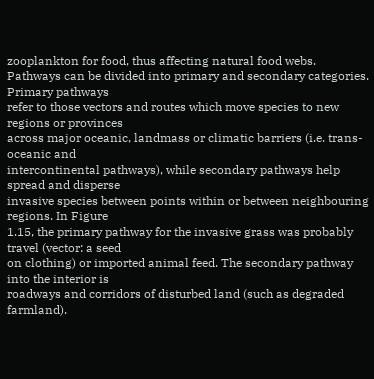zooplankton for food, thus affecting natural food webs.
Pathways can be divided into primary and secondary categories. Primary pathways
refer to those vectors and routes which move species to new regions or provinces
across major oceanic, landmass or climatic barriers (i.e. trans-oceanic and
intercontinental pathways), while secondary pathways help spread and disperse
invasive species between points within or between neighbouring regions. In Figure
1.15, the primary pathway for the invasive grass was probably travel (vector: a seed
on clothing) or imported animal feed. The secondary pathway into the interior is
roadways and corridors of disturbed land (such as degraded farmland).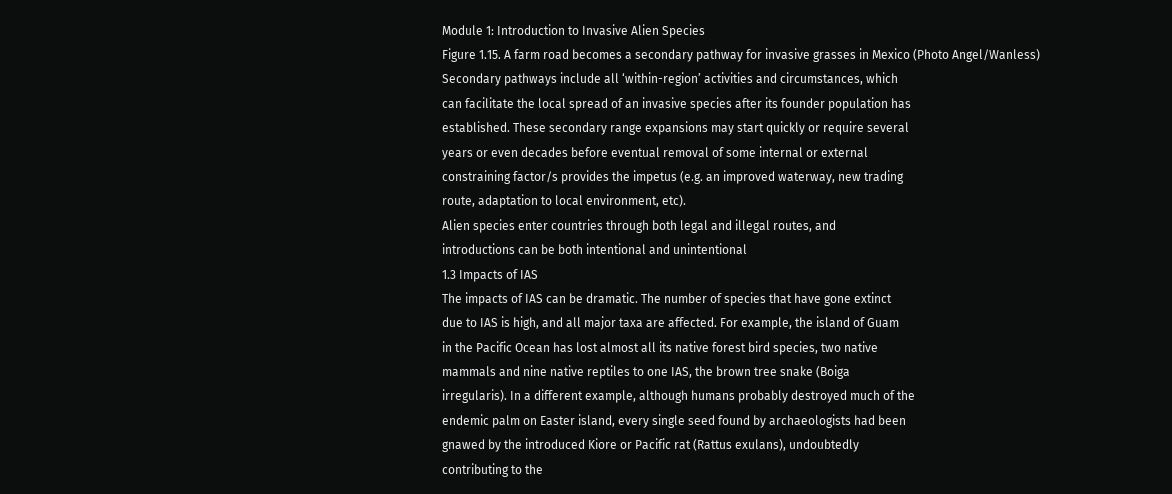Module 1: Introduction to Invasive Alien Species
Figure 1.15. A farm road becomes a secondary pathway for invasive grasses in Mexico (Photo Angel/Wanless)
Secondary pathways include all ‘within-region’ activities and circumstances, which
can facilitate the local spread of an invasive species after its founder population has
established. These secondary range expansions may start quickly or require several
years or even decades before eventual removal of some internal or external
constraining factor/s provides the impetus (e.g. an improved waterway, new trading
route, adaptation to local environment, etc).
Alien species enter countries through both legal and illegal routes, and
introductions can be both intentional and unintentional
1.3 Impacts of IAS
The impacts of IAS can be dramatic. The number of species that have gone extinct
due to IAS is high, and all major taxa are affected. For example, the island of Guam
in the Pacific Ocean has lost almost all its native forest bird species, two native
mammals and nine native reptiles to one IAS, the brown tree snake (Boiga
irregularis). In a different example, although humans probably destroyed much of the
endemic palm on Easter island, every single seed found by archaeologists had been
gnawed by the introduced Kiore or Pacific rat (Rattus exulans), undoubtedly
contributing to the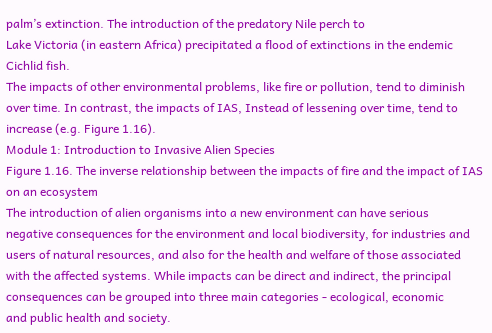palm’s extinction. The introduction of the predatory Nile perch to
Lake Victoria (in eastern Africa) precipitated a flood of extinctions in the endemic
Cichlid fish.
The impacts of other environmental problems, like fire or pollution, tend to diminish
over time. In contrast, the impacts of IAS, Instead of lessening over time, tend to
increase (e.g. Figure 1.16).
Module 1: Introduction to Invasive Alien Species
Figure 1.16. The inverse relationship between the impacts of fire and the impact of IAS on an ecosystem
The introduction of alien organisms into a new environment can have serious
negative consequences for the environment and local biodiversity, for industries and
users of natural resources, and also for the health and welfare of those associated
with the affected systems. While impacts can be direct and indirect, the principal
consequences can be grouped into three main categories - ecological, economic
and public health and society.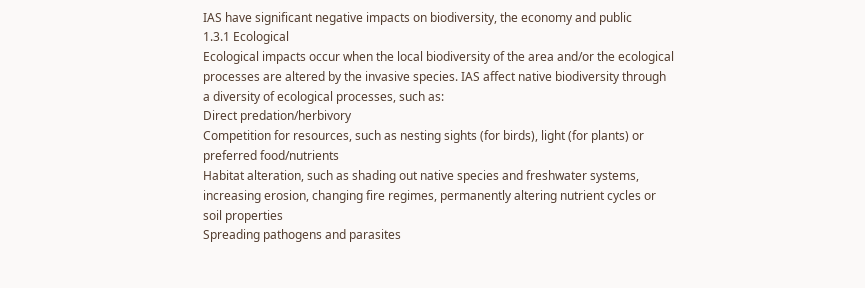IAS have significant negative impacts on biodiversity, the economy and public
1.3.1 Ecological
Ecological impacts occur when the local biodiversity of the area and/or the ecological
processes are altered by the invasive species. IAS affect native biodiversity through
a diversity of ecological processes, such as:
Direct predation/herbivory
Competition for resources, such as nesting sights (for birds), light (for plants) or
preferred food/nutrients
Habitat alteration, such as shading out native species and freshwater systems,
increasing erosion, changing fire regimes, permanently altering nutrient cycles or
soil properties
Spreading pathogens and parasites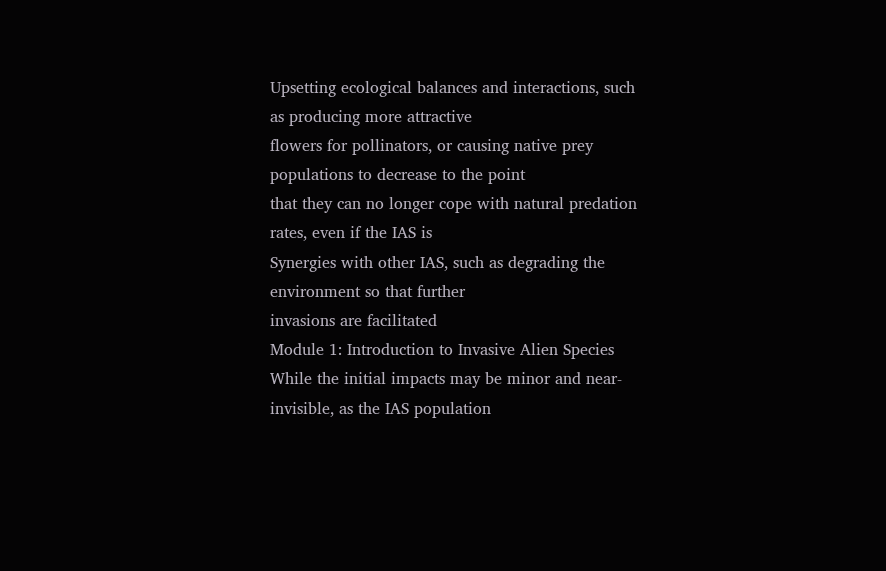Upsetting ecological balances and interactions, such as producing more attractive
flowers for pollinators, or causing native prey populations to decrease to the point
that they can no longer cope with natural predation rates, even if the IAS is
Synergies with other IAS, such as degrading the environment so that further
invasions are facilitated
Module 1: Introduction to Invasive Alien Species
While the initial impacts may be minor and near-invisible, as the IAS population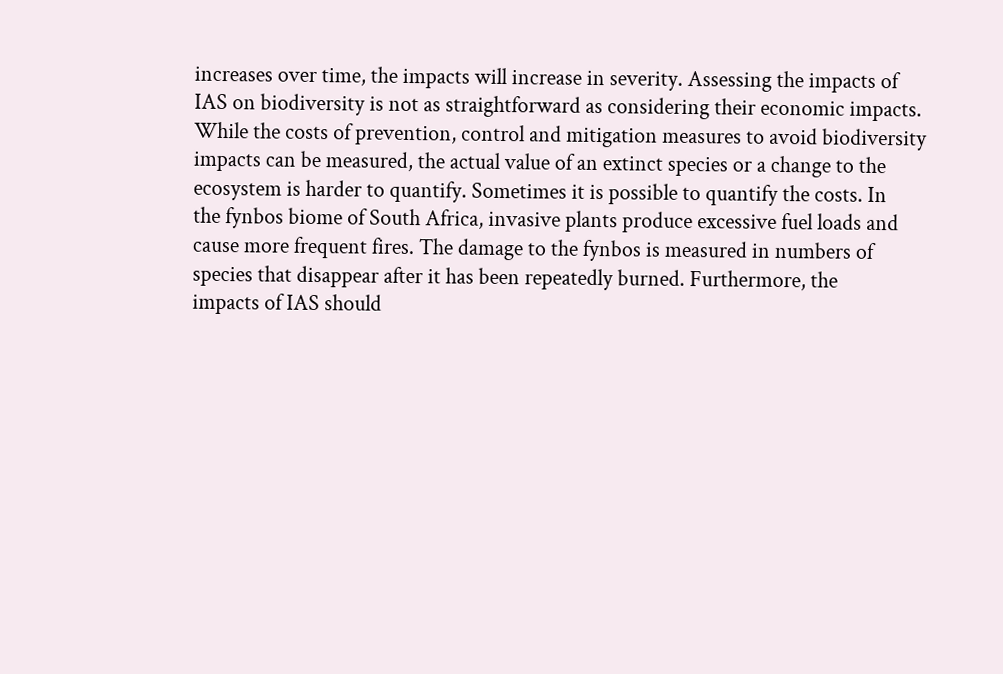increases over time, the impacts will increase in severity. Assessing the impacts of
IAS on biodiversity is not as straightforward as considering their economic impacts.
While the costs of prevention, control and mitigation measures to avoid biodiversity
impacts can be measured, the actual value of an extinct species or a change to the
ecosystem is harder to quantify. Sometimes it is possible to quantify the costs. In
the fynbos biome of South Africa, invasive plants produce excessive fuel loads and
cause more frequent fires. The damage to the fynbos is measured in numbers of
species that disappear after it has been repeatedly burned. Furthermore, the
impacts of IAS should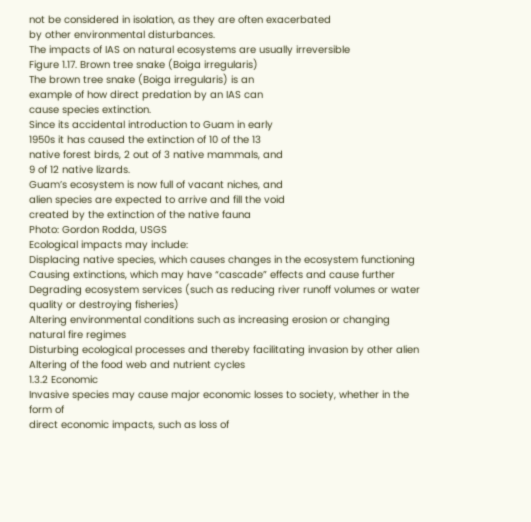not be considered in isolation, as they are often exacerbated
by other environmental disturbances.
The impacts of IAS on natural ecosystems are usually irreversible
Figure 1.17. Brown tree snake (Boiga irregularis)
The brown tree snake (Boiga irregularis) is an
example of how direct predation by an IAS can
cause species extinction.
Since its accidental introduction to Guam in early
1950s it has caused the extinction of 10 of the 13
native forest birds, 2 out of 3 native mammals, and
9 of 12 native lizards.
Guam’s ecosystem is now full of vacant niches, and
alien species are expected to arrive and fill the void
created by the extinction of the native fauna
Photo: Gordon Rodda, USGS
Ecological impacts may include:
Displacing native species, which causes changes in the ecosystem functioning
Causing extinctions, which may have “cascade” effects and cause further
Degrading ecosystem services (such as reducing river runoff volumes or water
quality or destroying fisheries)
Altering environmental conditions such as increasing erosion or changing
natural fire regimes
Disturbing ecological processes and thereby facilitating invasion by other alien
Altering of the food web and nutrient cycles
1.3.2 Economic
Invasive species may cause major economic losses to society, whether in the form of
direct economic impacts, such as loss of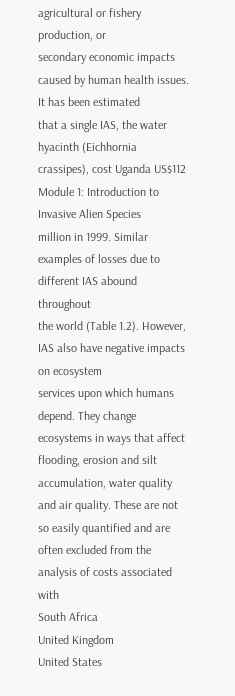agricultural or fishery production, or
secondary economic impacts caused by human health issues. It has been estimated
that a single IAS, the water hyacinth (Eichhornia crassipes), cost Uganda US$112
Module 1: Introduction to Invasive Alien Species
million in 1999. Similar examples of losses due to different IAS abound throughout
the world (Table 1.2). However, IAS also have negative impacts on ecosystem
services upon which humans depend. They change ecosystems in ways that affect
flooding, erosion and silt accumulation, water quality and air quality. These are not
so easily quantified and are often excluded from the analysis of costs associated with
South Africa
United Kingdom
United States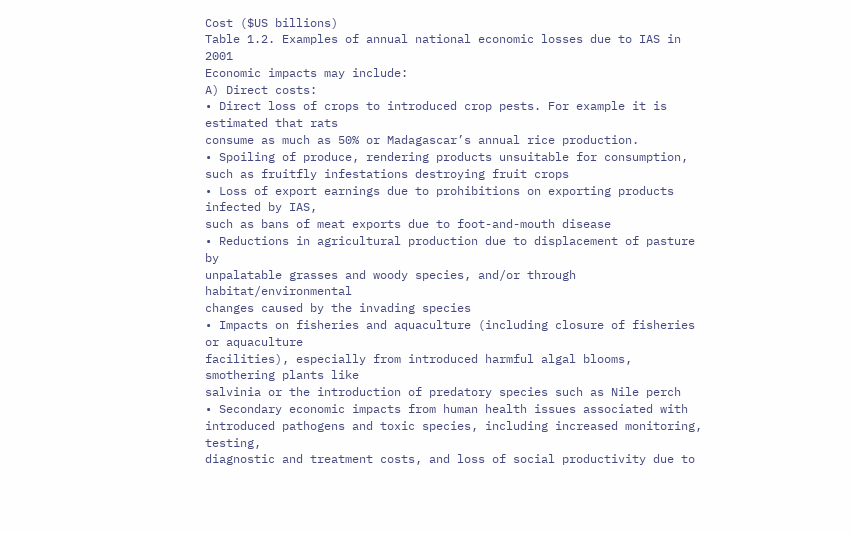Cost ($US billions)
Table 1.2. Examples of annual national economic losses due to IAS in 2001
Economic impacts may include:
A) Direct costs:
• Direct loss of crops to introduced crop pests. For example it is estimated that rats
consume as much as 50% or Madagascar’s annual rice production.
• Spoiling of produce, rendering products unsuitable for consumption, such as fruitfly infestations destroying fruit crops
• Loss of export earnings due to prohibitions on exporting products infected by IAS,
such as bans of meat exports due to foot-and-mouth disease
• Reductions in agricultural production due to displacement of pasture by
unpalatable grasses and woody species, and/or through habitat/environmental
changes caused by the invading species
• Impacts on fisheries and aquaculture (including closure of fisheries or aquaculture
facilities), especially from introduced harmful algal blooms, smothering plants like
salvinia or the introduction of predatory species such as Nile perch
• Secondary economic impacts from human health issues associated with
introduced pathogens and toxic species, including increased monitoring, testing,
diagnostic and treatment costs, and loss of social productivity due to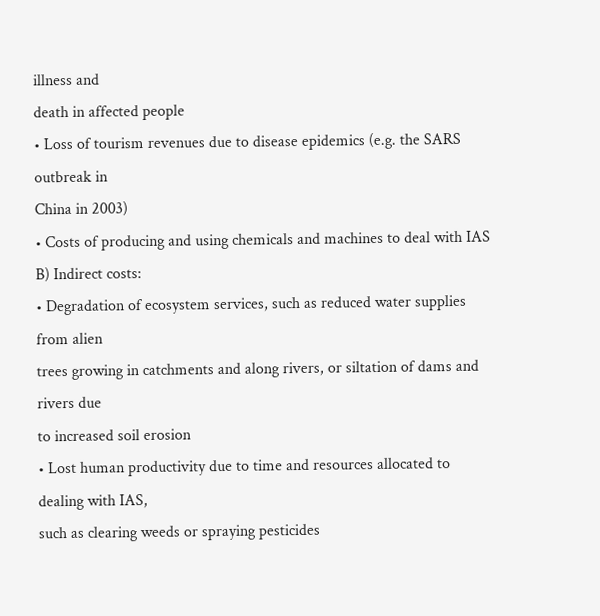illness and
death in affected people
• Loss of tourism revenues due to disease epidemics (e.g. the SARS outbreak in
China in 2003)
• Costs of producing and using chemicals and machines to deal with IAS
B) Indirect costs:
• Degradation of ecosystem services, such as reduced water supplies from alien
trees growing in catchments and along rivers, or siltation of dams and rivers due
to increased soil erosion
• Lost human productivity due to time and resources allocated to dealing with IAS,
such as clearing weeds or spraying pesticides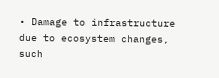• Damage to infrastructure due to ecosystem changes, such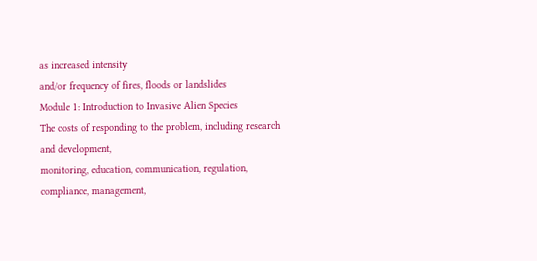as increased intensity
and/or frequency of fires, floods or landslides
Module 1: Introduction to Invasive Alien Species
The costs of responding to the problem, including research and development,
monitoring, education, communication, regulation, compliance, management,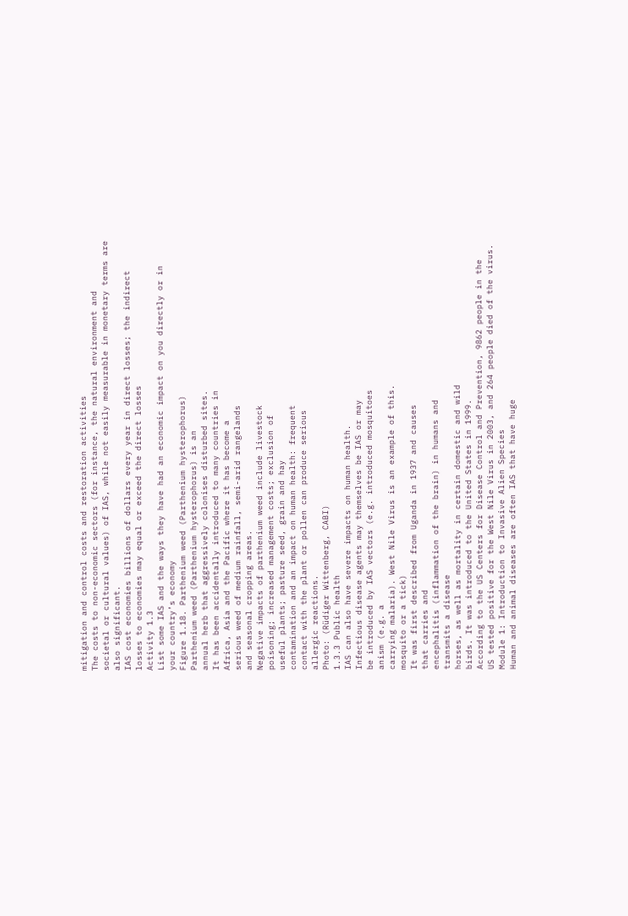mitigation and control costs and restoration activities
The costs to non-economic sectors (for instance, the natural environment and
societal or cultural values) of IAS, while not easily measurable in monetary terms are
also significant.
IAS cost economies billions of dollars every year in direct losses; the indirect
losses to economies may equal or exceed the direct losses
Activity 1.3
List some IAS and the ways they have had an economic impact on you directly or in
your country’s economy
Figure 1.18. Parthenium weed (Parthenium hysterophorus)
Parthenium weed (Parthenium hysterophorus) is an
annual herb that aggressively colonises disturbed sites.
It has been accidentally introduced to many countries in
Africa, Asia and the Pacific where it has become a
serious weed of medium rainfall, semi-arid rangelands
and seasonal cropping areas.
Negative impacts of parthenium weed include livestock
poisoning; increased management costs; exclusion of
useful plants; pasture seed, grain and hay
contamination and an impact on human health: frequent
contact with the plant or pollen can produce serious
allergic reactions.
Photo: (Rüdiger Wittenberg, CABI)
1.3.3 Public health
IAS can also have severe impacts on human health.
Infectious disease agents may themselves be IAS or may
be introduced by IAS vectors (e.g. introduced mosquitoes
anism (e.g. a
carrying malaria). West Nile Virus is an example of this.
mosquito or a tick)
It was first described from Uganda in 1937 and causes
that carries and
encephalitis (inflammation of the brain) in humans and
transmits a disease
horses, as well as mortality in certain domestic and wild
birds. It was introduced to the United States in 1999.
According to the US Centers for Disease Control and Prevention, 9862 people in the
US tested positive for the West Nile Virus in 2003, and 264 people died of the virus.
Module 1: Introduction to Invasive Alien Species
Human and animal diseases are often IAS that have huge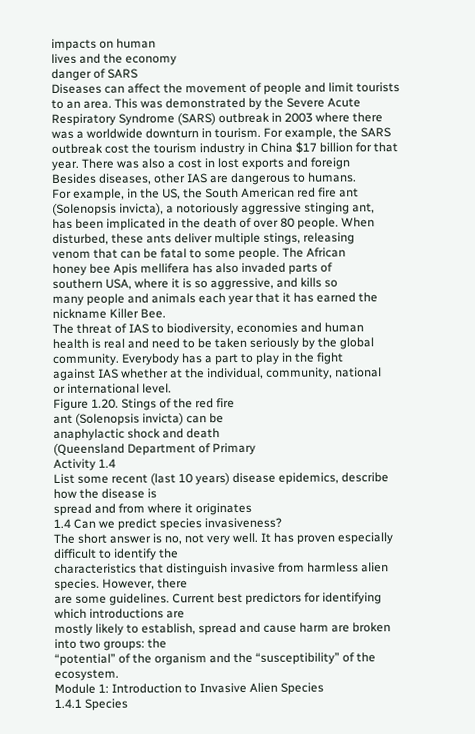impacts on human
lives and the economy
danger of SARS
Diseases can affect the movement of people and limit tourists
to an area. This was demonstrated by the Severe Acute
Respiratory Syndrome (SARS) outbreak in 2003 where there
was a worldwide downturn in tourism. For example, the SARS
outbreak cost the tourism industry in China $17 billion for that
year. There was also a cost in lost exports and foreign
Besides diseases, other IAS are dangerous to humans.
For example, in the US, the South American red fire ant
(Solenopsis invicta), a notoriously aggressive stinging ant,
has been implicated in the death of over 80 people. When
disturbed, these ants deliver multiple stings, releasing
venom that can be fatal to some people. The African
honey bee Apis mellifera has also invaded parts of
southern USA, where it is so aggressive, and kills so
many people and animals each year that it has earned the
nickname Killer Bee.
The threat of IAS to biodiversity, economies and human
health is real and need to be taken seriously by the global
community. Everybody has a part to play in the fight
against IAS whether at the individual, community, national
or international level.
Figure 1.20. Stings of the red fire
ant (Solenopsis invicta) can be
anaphylactic shock and death
(Queensland Department of Primary
Activity 1.4
List some recent (last 10 years) disease epidemics, describe how the disease is
spread and from where it originates
1.4 Can we predict species invasiveness?
The short answer is no, not very well. It has proven especially difficult to identify the
characteristics that distinguish invasive from harmless alien species. However, there
are some guidelines. Current best predictors for identifying which introductions are
mostly likely to establish, spread and cause harm are broken into two groups: the
“potential” of the organism and the “susceptibility” of the ecosystem.
Module 1: Introduction to Invasive Alien Species
1.4.1 Species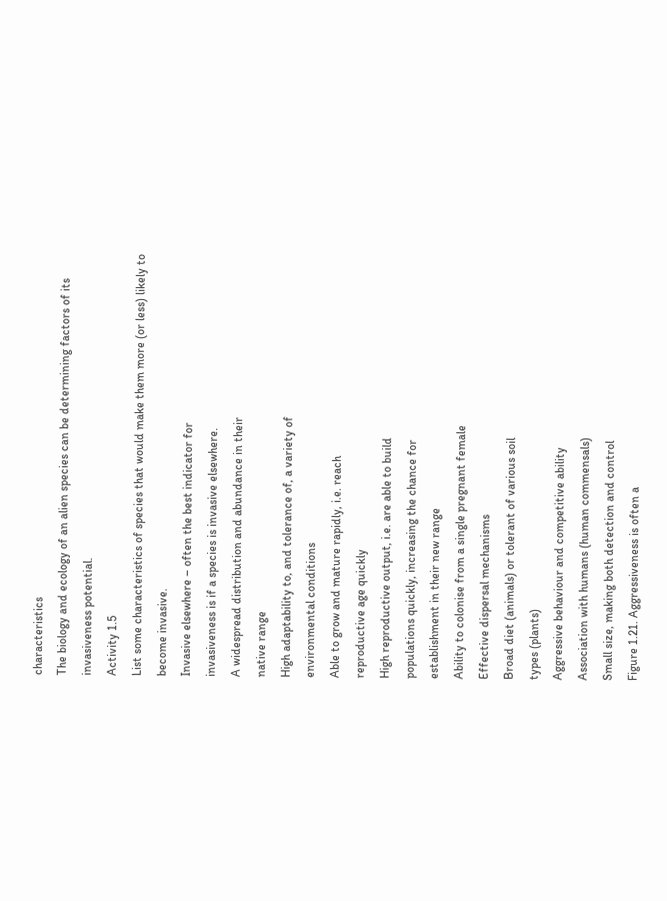characteristics
The biology and ecology of an alien species can be determining factors of its
invasiveness potential.
Activity 1.5
List some characteristics of species that would make them more (or less) likely to
become invasive.
Invasive elsewhere – often the best indicator for
invasiveness is if a species is invasive elsewhere.
A widespread distribution and abundance in their
native range
High adaptability to, and tolerance of, a variety of
environmental conditions
Able to grow and mature rapidly, i.e. reach
reproductive age quickly
High reproductive output, i.e. are able to build
populations quickly, increasing the chance for
establishment in their new range
Ability to colonise from a single pregnant female
Effective dispersal mechanisms
Broad diet (animals) or tolerant of various soil
types (plants)
Aggressive behaviour and competitive ability
Association with humans (human commensals)
Small size, making both detection and control
Figure 1.21. Aggressiveness is often a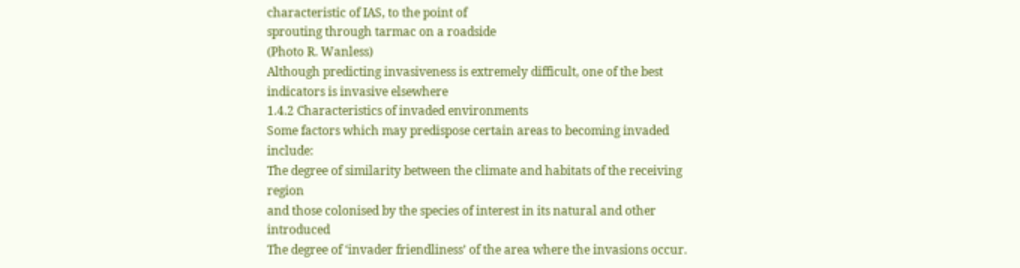characteristic of IAS, to the point of
sprouting through tarmac on a roadside
(Photo R. Wanless)
Although predicting invasiveness is extremely difficult, one of the best
indicators is invasive elsewhere
1.4.2 Characteristics of invaded environments
Some factors which may predispose certain areas to becoming invaded include:
The degree of similarity between the climate and habitats of the receiving region
and those colonised by the species of interest in its natural and other introduced
The degree of ‘invader friendliness’ of the area where the invasions occur.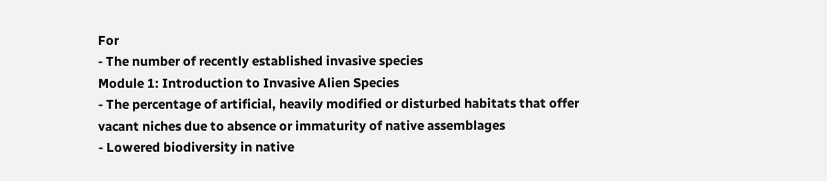For
- The number of recently established invasive species
Module 1: Introduction to Invasive Alien Species
- The percentage of artificial, heavily modified or disturbed habitats that offer
vacant niches due to absence or immaturity of native assemblages
- Lowered biodiversity in native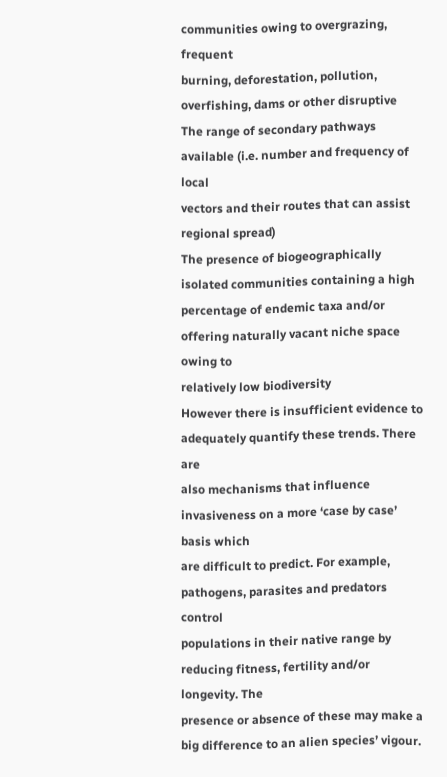communities owing to overgrazing, frequent
burning, deforestation, pollution, overfishing, dams or other disruptive
The range of secondary pathways available (i.e. number and frequency of local
vectors and their routes that can assist regional spread)
The presence of biogeographically isolated communities containing a high
percentage of endemic taxa and/or offering naturally vacant niche space owing to
relatively low biodiversity
However there is insufficient evidence to adequately quantify these trends. There are
also mechanisms that influence invasiveness on a more ‘case by case’ basis which
are difficult to predict. For example, pathogens, parasites and predators control
populations in their native range by reducing fitness, fertility and/or longevity. The
presence or absence of these may make a big difference to an alien species’ vigour.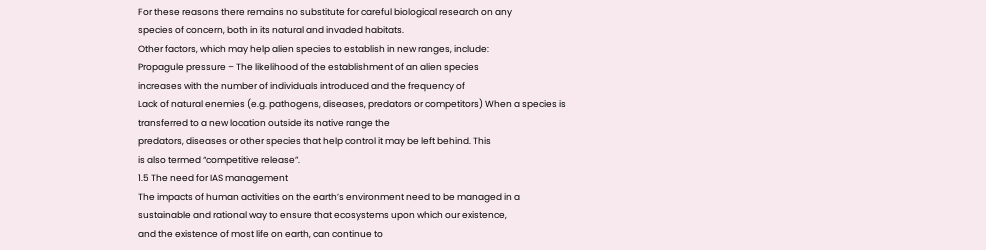For these reasons there remains no substitute for careful biological research on any
species of concern, both in its natural and invaded habitats.
Other factors, which may help alien species to establish in new ranges, include:
Propagule pressure – The likelihood of the establishment of an alien species
increases with the number of individuals introduced and the frequency of
Lack of natural enemies (e.g. pathogens, diseases, predators or competitors) When a species is transferred to a new location outside its native range the
predators, diseases or other species that help control it may be left behind. This
is also termed “competitive release”.
1.5 The need for IAS management
The impacts of human activities on the earth’s environment need to be managed in a
sustainable and rational way to ensure that ecosystems upon which our existence,
and the existence of most life on earth, can continue to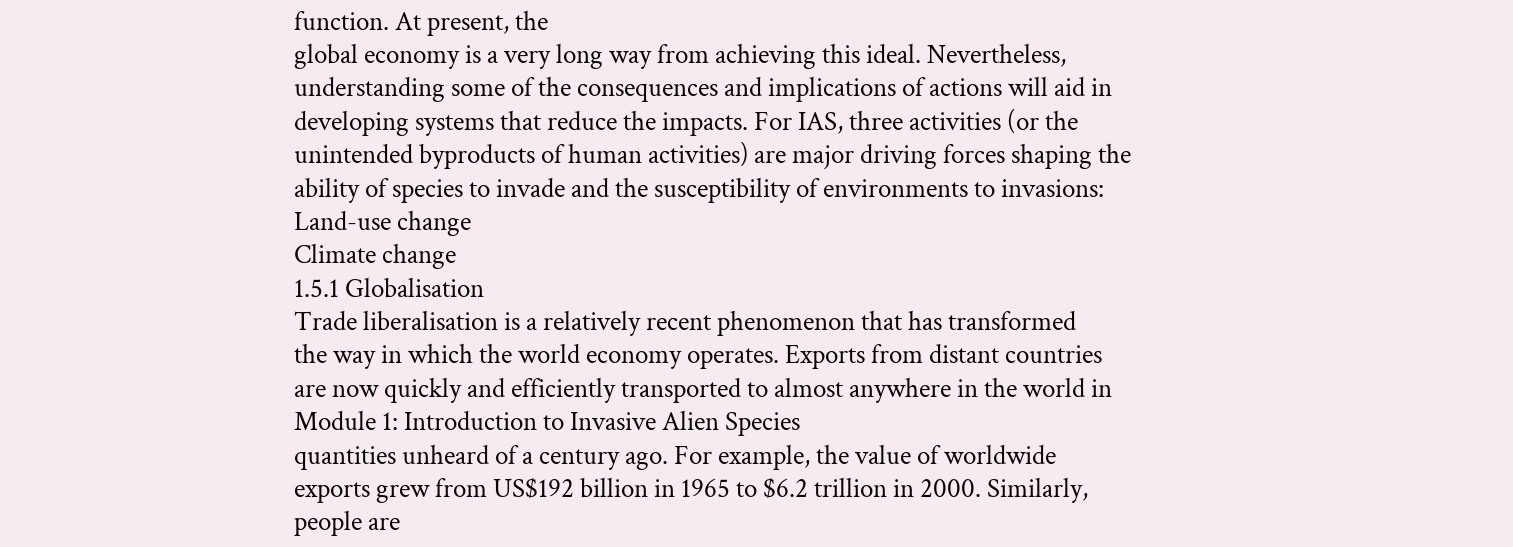function. At present, the
global economy is a very long way from achieving this ideal. Nevertheless,
understanding some of the consequences and implications of actions will aid in
developing systems that reduce the impacts. For IAS, three activities (or the
unintended byproducts of human activities) are major driving forces shaping the
ability of species to invade and the susceptibility of environments to invasions:
Land-use change
Climate change
1.5.1 Globalisation
Trade liberalisation is a relatively recent phenomenon that has transformed
the way in which the world economy operates. Exports from distant countries
are now quickly and efficiently transported to almost anywhere in the world in
Module 1: Introduction to Invasive Alien Species
quantities unheard of a century ago. For example, the value of worldwide
exports grew from US$192 billion in 1965 to $6.2 trillion in 2000. Similarly,
people are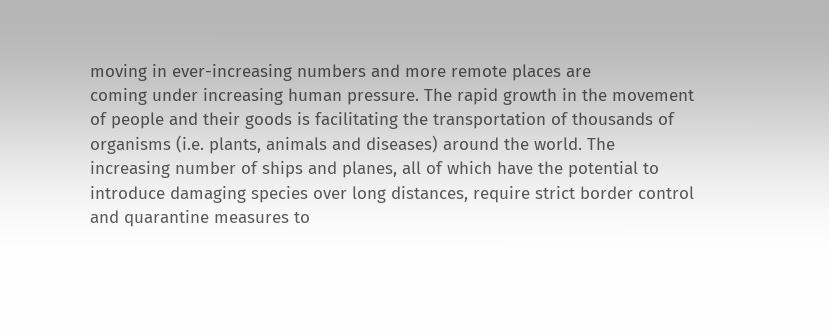moving in ever-increasing numbers and more remote places are
coming under increasing human pressure. The rapid growth in the movement
of people and their goods is facilitating the transportation of thousands of
organisms (i.e. plants, animals and diseases) around the world. The
increasing number of ships and planes, all of which have the potential to
introduce damaging species over long distances, require strict border control
and quarantine measures to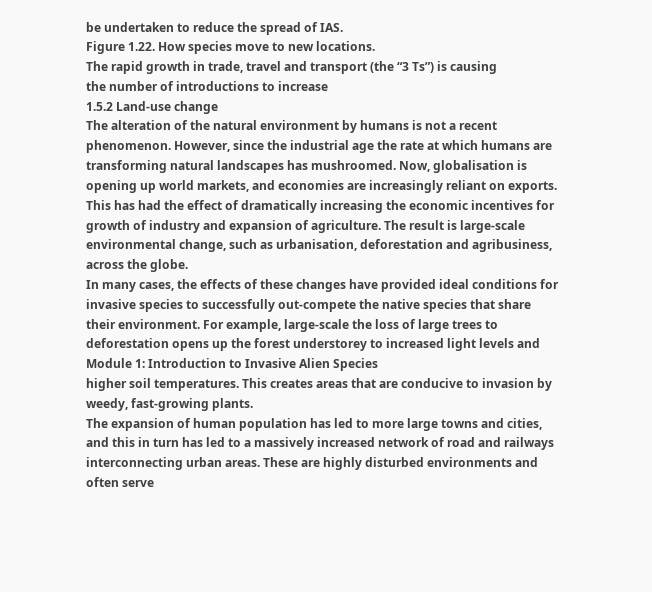be undertaken to reduce the spread of IAS.
Figure 1.22. How species move to new locations.
The rapid growth in trade, travel and transport (the “3 Ts”) is causing
the number of introductions to increase
1.5.2 Land-use change
The alteration of the natural environment by humans is not a recent
phenomenon. However, since the industrial age the rate at which humans are
transforming natural landscapes has mushroomed. Now, globalisation is
opening up world markets, and economies are increasingly reliant on exports.
This has had the effect of dramatically increasing the economic incentives for
growth of industry and expansion of agriculture. The result is large-scale
environmental change, such as urbanisation, deforestation and agribusiness,
across the globe.
In many cases, the effects of these changes have provided ideal conditions for
invasive species to successfully out-compete the native species that share
their environment. For example, large-scale the loss of large trees to
deforestation opens up the forest understorey to increased light levels and
Module 1: Introduction to Invasive Alien Species
higher soil temperatures. This creates areas that are conducive to invasion by
weedy, fast-growing plants.
The expansion of human population has led to more large towns and cities,
and this in turn has led to a massively increased network of road and railways
interconnecting urban areas. These are highly disturbed environments and
often serve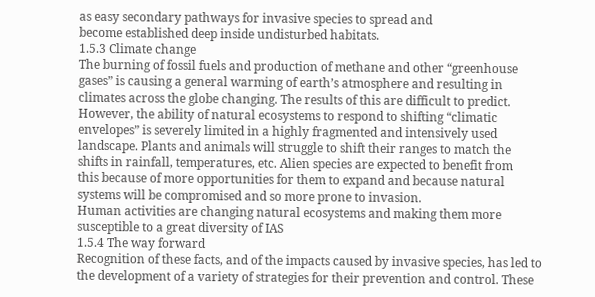as easy secondary pathways for invasive species to spread and
become established deep inside undisturbed habitats.
1.5.3 Climate change
The burning of fossil fuels and production of methane and other “greenhouse
gases” is causing a general warming of earth’s atmosphere and resulting in
climates across the globe changing. The results of this are difficult to predict.
However, the ability of natural ecosystems to respond to shifting “climatic
envelopes” is severely limited in a highly fragmented and intensively used
landscape. Plants and animals will struggle to shift their ranges to match the
shifts in rainfall, temperatures, etc. Alien species are expected to benefit from
this because of more opportunities for them to expand and because natural
systems will be compromised and so more prone to invasion.
Human activities are changing natural ecosystems and making them more
susceptible to a great diversity of IAS
1.5.4 The way forward
Recognition of these facts, and of the impacts caused by invasive species, has led to
the development of a variety of strategies for their prevention and control. These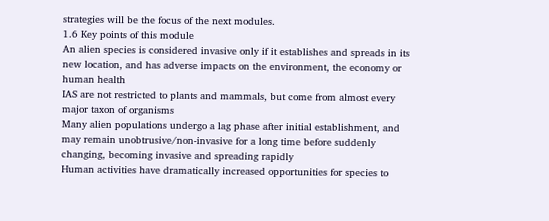strategies will be the focus of the next modules.
1.6 Key points of this module
An alien species is considered invasive only if it establishes and spreads in its
new location, and has adverse impacts on the environment, the economy or
human health
IAS are not restricted to plants and mammals, but come from almost every
major taxon of organisms
Many alien populations undergo a lag phase after initial establishment, and
may remain unobtrusive/non-invasive for a long time before suddenly
changing, becoming invasive and spreading rapidly
Human activities have dramatically increased opportunities for species to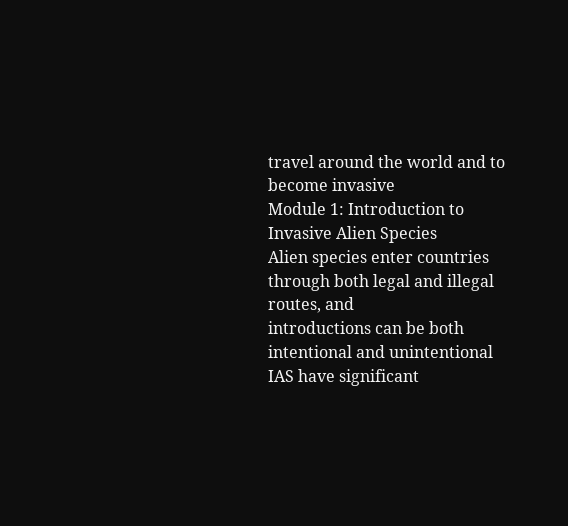travel around the world and to become invasive
Module 1: Introduction to Invasive Alien Species
Alien species enter countries through both legal and illegal routes, and
introductions can be both intentional and unintentional
IAS have significant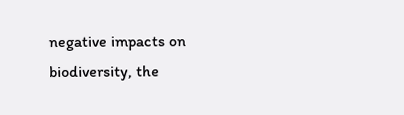negative impacts on biodiversity, the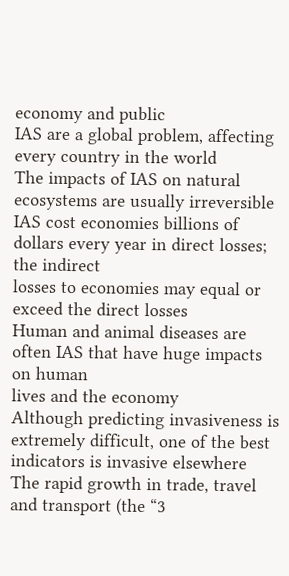economy and public
IAS are a global problem, affecting every country in the world
The impacts of IAS on natural ecosystems are usually irreversible
IAS cost economies billions of dollars every year in direct losses; the indirect
losses to economies may equal or exceed the direct losses
Human and animal diseases are often IAS that have huge impacts on human
lives and the economy
Although predicting invasiveness is extremely difficult, one of the best
indicators is invasive elsewhere
The rapid growth in trade, travel and transport (the “3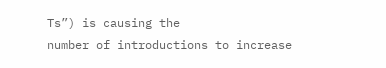Ts”) is causing the
number of introductions to increase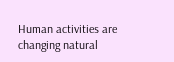Human activities are changing natural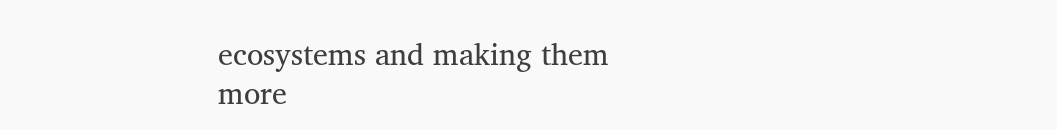ecosystems and making them more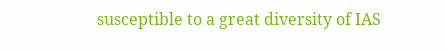susceptible to a great diversity of IAS